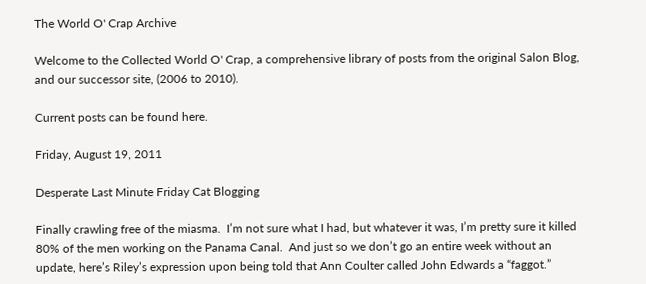The World O' Crap Archive

Welcome to the Collected World O' Crap, a comprehensive library of posts from the original Salon Blog, and our successor site, (2006 to 2010).

Current posts can be found here.

Friday, August 19, 2011

Desperate Last Minute Friday Cat Blogging

Finally crawling free of the miasma.  I’m not sure what I had, but whatever it was, I’m pretty sure it killed 80% of the men working on the Panama Canal.  And just so we don’t go an entire week without an update, here’s Riley’s expression upon being told that Ann Coulter called John Edwards a “faggot.”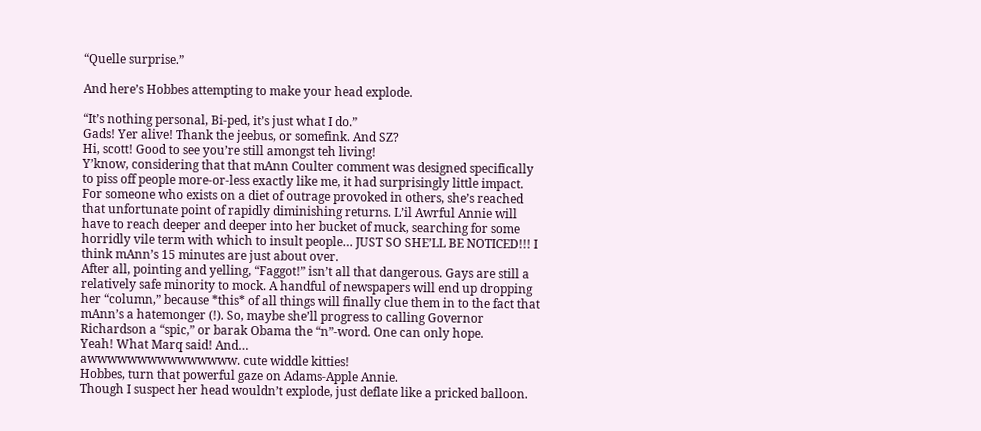“Quelle surprise.”

And here’s Hobbes attempting to make your head explode.

“It’s nothing personal, Bi-ped, it’s just what I do.”
Gads! Yer alive! Thank the jeebus, or somefink. And SZ?
Hi, scott! Good to see you’re still amongst teh living!
Y’know, considering that that mAnn Coulter comment was designed specifically to piss off people more-or-less exactly like me, it had surprisingly little impact. For someone who exists on a diet of outrage provoked in others, she’s reached that unfortunate point of rapidly diminishing returns. L’il Awrful Annie will have to reach deeper and deeper into her bucket of muck, searching for some horridly vile term with which to insult people… JUST SO SHE’LL BE NOTICED!!! I think mAnn’s 15 minutes are just about over.
After all, pointing and yelling, “Faggot!” isn’t all that dangerous. Gays are still a relatively safe minority to mock. A handful of newspapers will end up dropping her “column,” because *this* of all things will finally clue them in to the fact that mAnn’s a hatemonger (!). So, maybe she’ll progress to calling Governor Richardson a “spic,” or barak Obama the “n”-word. One can only hope.
Yeah! What Marq said! And…
awwwwwwwwwwwwwww. cute widdle kitties!
Hobbes, turn that powerful gaze on Adams-Apple Annie.
Though I suspect her head wouldn’t explode, just deflate like a pricked balloon.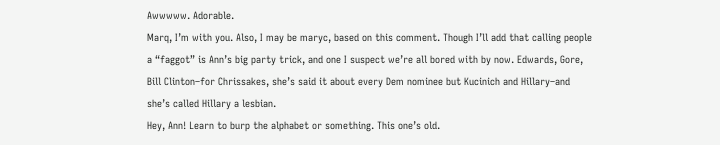Awwwww. Adorable.
Marq, I’m with you. Also, I may be maryc, based on this comment. Though I’ll add that calling people a “faggot” is Ann’s big party trick, and one I suspect we’re all bored with by now. Edwards, Gore, Bill Clinton–for Chrissakes, she’s said it about every Dem nominee but Kucinich and Hillary–and she’s called Hillary a lesbian.
Hey, Ann! Learn to burp the alphabet or something. This one’s old.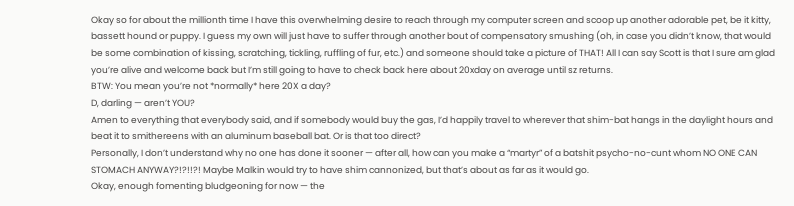Okay so for about the millionth time I have this overwhelming desire to reach through my computer screen and scoop up another adorable pet, be it kitty, bassett hound or puppy. I guess my own will just have to suffer through another bout of compensatory smushing (oh, in case you didn’t know, that would be some combination of kissing, scratching, tickling, ruffling of fur, etc.) and someone should take a picture of THAT! All I can say Scott is that I sure am glad you’re alive and welcome back but I’m still going to have to check back here about 20xday on average until sz returns.
BTW: You mean you’re not *normally* here 20X a day?
D, darling — aren’t YOU?
Amen to everything that everybody said, and if somebody would buy the gas, I’d happily travel to wherever that shim-bat hangs in the daylight hours and beat it to smithereens with an aluminum baseball bat. Or is that too direct?
Personally, I don’t understand why no one has done it sooner — after all, how can you make a “martyr” of a batshit psycho-no-cunt whom NO ONE CAN STOMACH ANYWAY?!?!!?! Maybe Malkin would try to have shim cannonized, but that’s about as far as it would go.
Okay, enough fomenting bludgeoning for now — the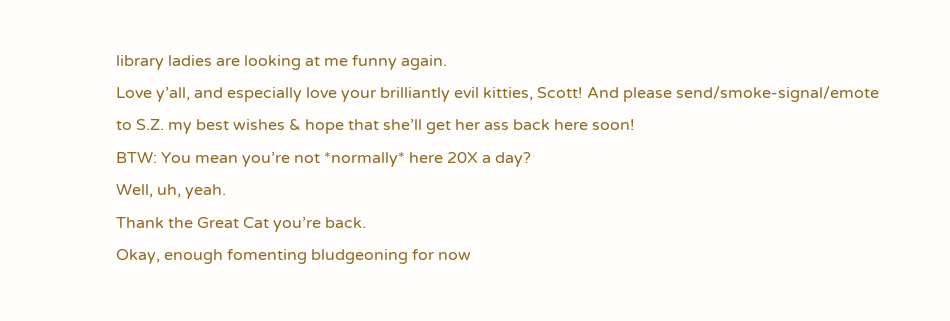library ladies are looking at me funny again.
Love y’all, and especially love your brilliantly evil kitties, Scott! And please send/smoke-signal/emote to S.Z. my best wishes & hope that she’ll get her ass back here soon!
BTW: You mean you’re not *normally* here 20X a day?
Well, uh, yeah.
Thank the Great Cat you’re back.
Okay, enough fomenting bludgeoning for now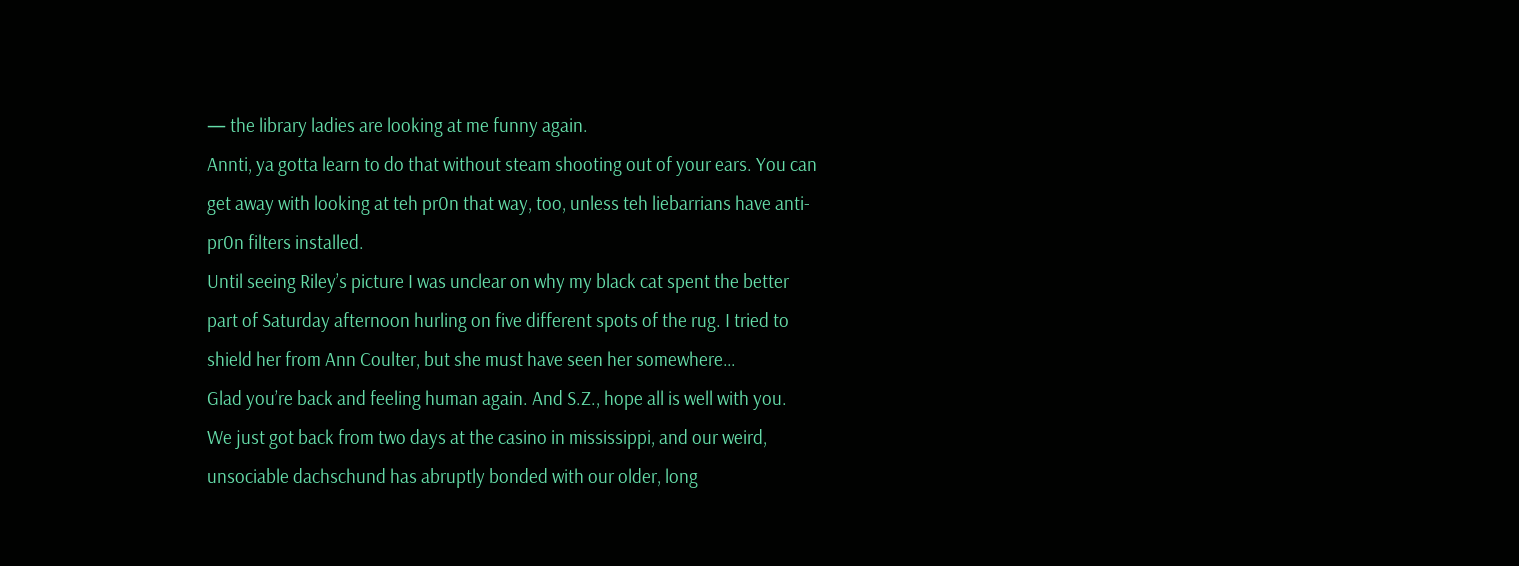— the library ladies are looking at me funny again.
Annti, ya gotta learn to do that without steam shooting out of your ears. You can get away with looking at teh pr0n that way, too, unless teh liebarrians have anti-pr0n filters installed.
Until seeing Riley’s picture I was unclear on why my black cat spent the better part of Saturday afternoon hurling on five different spots of the rug. I tried to shield her from Ann Coulter, but she must have seen her somewhere…
Glad you’re back and feeling human again. And S.Z., hope all is well with you.
We just got back from two days at the casino in mississippi, and our weird, unsociable dachschund has abruptly bonded with our older, long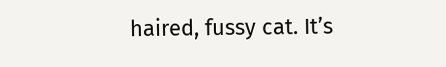haired, fussy cat. It’s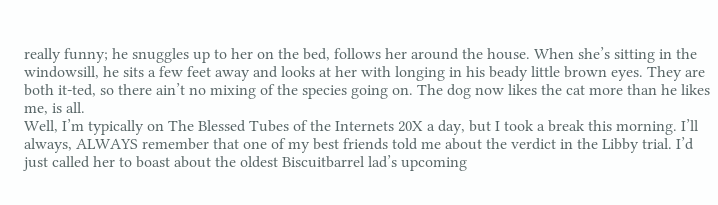really funny; he snuggles up to her on the bed, follows her around the house. When she’s sitting in the windowsill, he sits a few feet away and looks at her with longing in his beady little brown eyes. They are both it-ted, so there ain’t no mixing of the species going on. The dog now likes the cat more than he likes me, is all.
Well, I’m typically on The Blessed Tubes of the Internets 20X a day, but I took a break this morning. I’ll always, ALWAYS remember that one of my best friends told me about the verdict in the Libby trial. I’d just called her to boast about the oldest Biscuitbarrel lad’s upcoming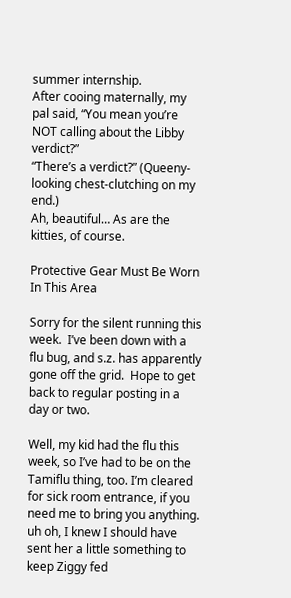summer internship.
After cooing maternally, my pal said, “You mean you’re NOT calling about the Libby verdict?”
“There’s a verdict?” (Queeny-looking chest-clutching on my end.)
Ah, beautiful… As are the kitties, of course.

Protective Gear Must Be Worn In This Area

Sorry for the silent running this week.  I’ve been down with a flu bug, and s.z. has apparently gone off the grid.  Hope to get back to regular posting in a day or two.

Well, my kid had the flu this week, so I’ve had to be on the Tamiflu thing, too. I’m cleared for sick room entrance, if you need me to bring you anything.
uh oh, I knew I should have sent her a little something to keep Ziggy fed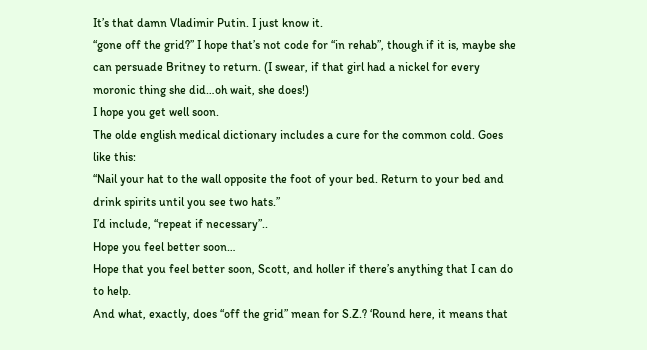It’s that damn Vladimir Putin. I just know it.
“gone off the grid?” I hope that’s not code for “in rehab”, though if it is, maybe she can persuade Britney to return. (I swear, if that girl had a nickel for every moronic thing she did…oh wait, she does!)
I hope you get well soon.
The olde english medical dictionary includes a cure for the common cold. Goes like this:
“Nail your hat to the wall opposite the foot of your bed. Return to your bed and drink spirits until you see two hats.”
I’d include, “repeat if necessary”..
Hope you feel better soon…
Hope that you feel better soon, Scott, and holler if there’s anything that I can do to help.
And what, exactly, does “off the grid” mean for S.Z.? ‘Round here, it means that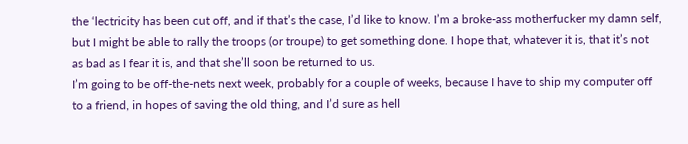the ‘lectricity has been cut off, and if that’s the case, I’d like to know. I’m a broke-ass motherfucker my damn self, but I might be able to rally the troops (or troupe) to get something done. I hope that, whatever it is, that it’s not as bad as I fear it is, and that she’ll soon be returned to us.
I’m going to be off-the-nets next week, probably for a couple of weeks, because I have to ship my computer off to a friend, in hopes of saving the old thing, and I’d sure as hell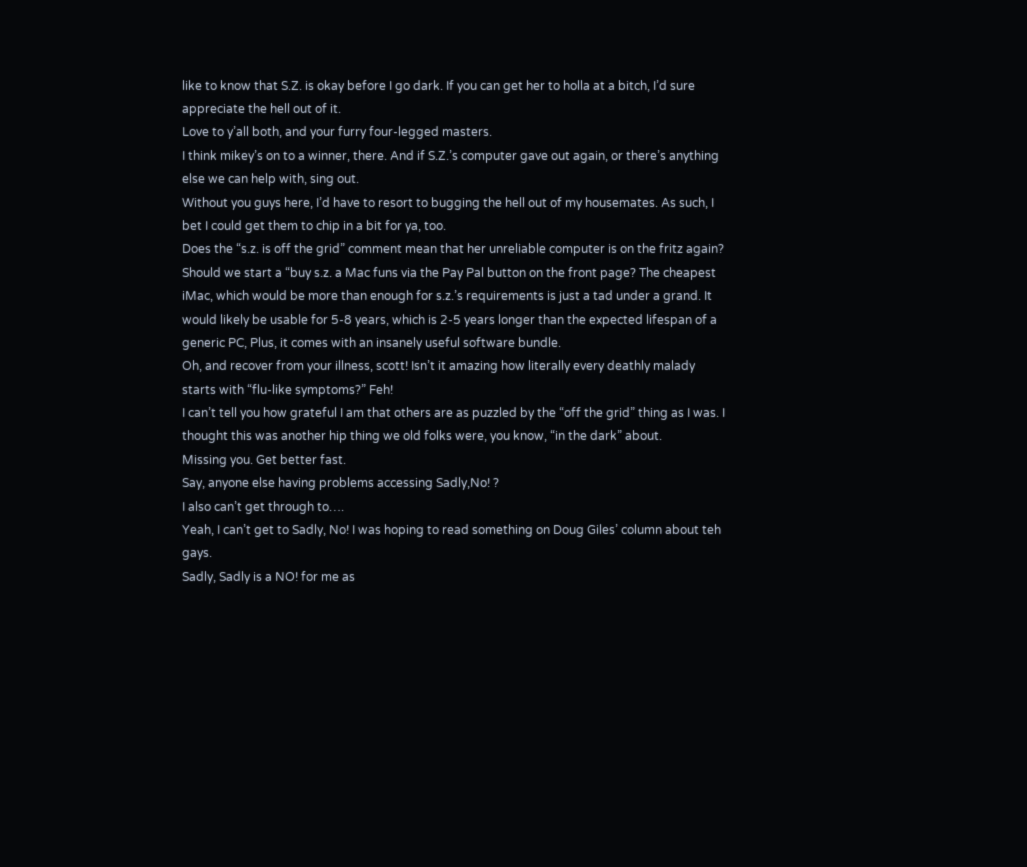like to know that S.Z. is okay before I go dark. If you can get her to holla at a bitch, I’d sure appreciate the hell out of it.
Love to y’all both, and your furry four-legged masters.
I think mikey’s on to a winner, there. And if S.Z.’s computer gave out again, or there’s anything else we can help with, sing out.
Without you guys here, I’d have to resort to bugging the hell out of my housemates. As such, I bet I could get them to chip in a bit for ya, too.
Does the “s.z. is off the grid” comment mean that her unreliable computer is on the fritz again? Should we start a “buy s.z. a Mac funs via the Pay Pal button on the front page? The cheapest iMac, which would be more than enough for s.z.’s requirements is just a tad under a grand. It would likely be usable for 5-8 years, which is 2-5 years longer than the expected lifespan of a generic PC, Plus, it comes with an insanely useful software bundle.
Oh, and recover from your illness, scott! Isn’t it amazing how literally every deathly malady starts with “flu-like symptoms?” Feh!
I can’t tell you how grateful I am that others are as puzzled by the “off the grid” thing as I was. I thought this was another hip thing we old folks were, you know, “in the dark” about.
Missing you. Get better fast.
Say, anyone else having problems accessing Sadly,No! ?
I also can’t get through to….
Yeah, I can’t get to Sadly, No! I was hoping to read something on Doug Giles’ column about teh gays.
Sadly, Sadly is a NO! for me as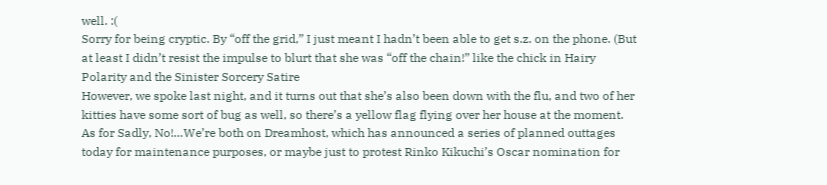well. :(
Sorry for being cryptic. By “off the grid,” I just meant I hadn’t been able to get s.z. on the phone. (But at least I didn’t resist the impulse to blurt that she was “off the chain!” like the chick in Hairy Polarity and the Sinister Sorcery Satire
However, we spoke last night, and it turns out that she’s also been down with the flu, and two of her kitties have some sort of bug as well, so there’s a yellow flag flying over her house at the moment.
As for Sadly, No!…We’re both on Dreamhost, which has announced a series of planned outtages today for maintenance purposes, or maybe just to protest Rinko Kikuchi’s Oscar nomination for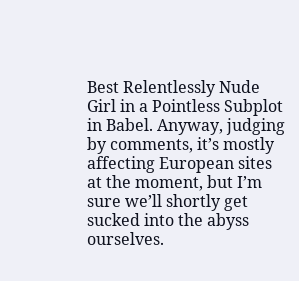Best Relentlessly Nude Girl in a Pointless Subplot in Babel. Anyway, judging by comments, it’s mostly affecting European sites at the moment, but I’m sure we’ll shortly get sucked into the abyss ourselves.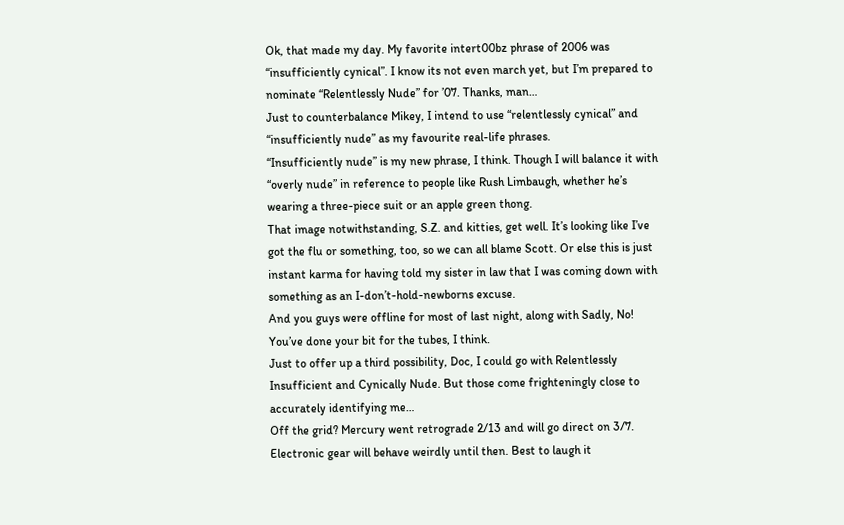Ok, that made my day. My favorite intert00bz phrase of 2006 was “insufficiently cynical”. I know its not even march yet, but I’m prepared to nominate “Relentlessly Nude” for ’07. Thanks, man…
Just to counterbalance Mikey, I intend to use “relentlessly cynical” and “insufficiently nude” as my favourite real-life phrases.
“Insufficiently nude” is my new phrase, I think. Though I will balance it with “overly nude” in reference to people like Rush Limbaugh, whether he’s wearing a three-piece suit or an apple green thong.
That image notwithstanding, S.Z. and kitties, get well. It’s looking like I’ve got the flu or something, too, so we can all blame Scott. Or else this is just instant karma for having told my sister in law that I was coming down with something as an I-don’t-hold-newborns excuse.
And you guys were offline for most of last night, along with Sadly, No! You’ve done your bit for the tubes, I think.
Just to offer up a third possibility, Doc, I could go with Relentlessly Insufficient and Cynically Nude. But those come frighteningly close to accurately identifying me…
Off the grid? Mercury went retrograde 2/13 and will go direct on 3/7. Electronic gear will behave weirdly until then. Best to laugh it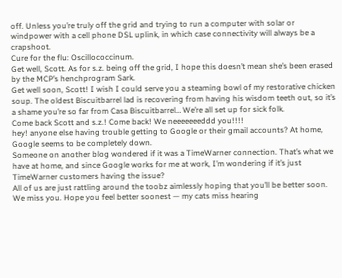off. Unless you’re truly off the grid and trying to run a computer with solar or windpower with a cell phone DSL uplink, in which case connectivity will always be a crapshoot.
Cure for the flu: Oscillococcinum.
Get well, Scott. As for s.z. being off the grid, I hope this doesn’t mean she’s been erased by the MCP’s henchprogram Sark.
Get well soon, Scott! I wish I could serve you a steaming bowl of my restorative chicken soup. The oldest Biscuitbarrel lad is recovering from having his wisdom teeth out, so it’s a shame you’re so far from Casa Biscuitbarrel… We’re all set up for sick folk.
Come back Scott and s.z.! Come back! We neeeeeeeddd you!!!!
hey! anyone else having trouble getting to Google or their gmail accounts? At home, Google seems to be completely down.
Someone on another blog wondered if it was a TimeWarner connection. That’s what we have at home, and since Google works for me at work, I’m wondering if it’s just TimeWarner customers having the issue?
All of us are just rattling around the toobz aimlessly hoping that you’ll be better soon. We miss you. Hope you feel better soonest — my cats miss hearing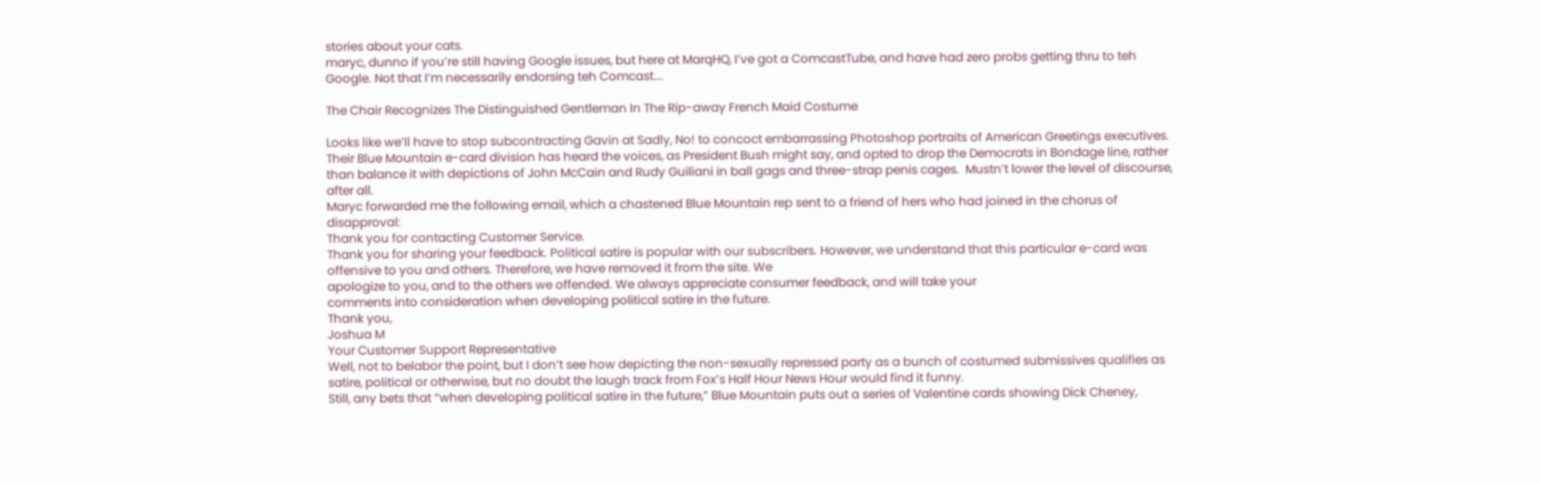stories about your cats.
maryc, dunno if you’re still having Google issues, but here at MarqHQ, I’ve got a ComcastTube, and have had zero probs getting thru to teh Google. Not that I’m necessarily endorsing teh Comcast….

The Chair Recognizes The Distinguished Gentleman In The Rip-away French Maid Costume

Looks like we’ll have to stop subcontracting Gavin at Sadly, No! to concoct embarrassing Photoshop portraits of American Greetings executives.  Their Blue Mountain e-card division has heard the voices, as President Bush might say, and opted to drop the Democrats in Bondage line, rather than balance it with depictions of John McCain and Rudy Guiliani in ball gags and three-strap penis cages.  Mustn’t lower the level of discourse, after all.
Maryc forwarded me the following email, which a chastened Blue Mountain rep sent to a friend of hers who had joined in the chorus of disapproval:
Thank you for contacting Customer Service.
Thank you for sharing your feedback. Political satire is popular with our subscribers. However, we understand that this particular e-card was offensive to you and others. Therefore, we have removed it from the site. We
apologize to you, and to the others we offended. We always appreciate consumer feedback, and will take your
comments into consideration when developing political satire in the future.
Thank you,
Joshua M
Your Customer Support Representative
Well, not to belabor the point, but I don’t see how depicting the non-sexually repressed party as a bunch of costumed submissives qualifies as satire, political or otherwise, but no doubt the laugh track from Fox’s Half Hour News Hour would find it funny.
Still, any bets that “when developing political satire in the future,” Blue Mountain puts out a series of Valentine cards showing Dick Cheney,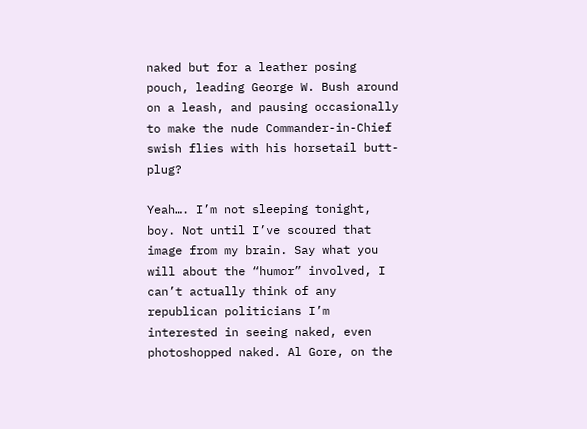naked but for a leather posing pouch, leading George W. Bush around on a leash, and pausing occasionally to make the nude Commander-in-Chief swish flies with his horsetail butt-plug?

Yeah…. I’m not sleeping tonight, boy. Not until I’ve scoured that image from my brain. Say what you will about the “humor” involved, I can’t actually think of any republican politicians I’m interested in seeing naked, even photoshopped naked. Al Gore, on the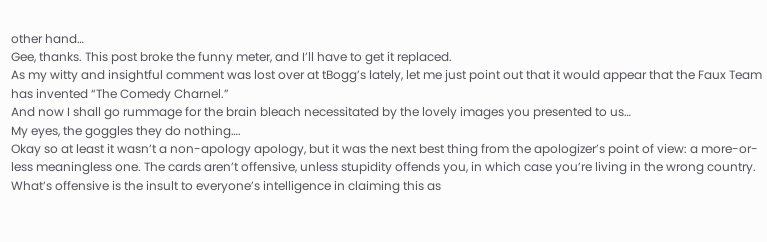other hand…
Gee, thanks. This post broke the funny meter, and I’ll have to get it replaced.
As my witty and insightful comment was lost over at tBogg’s lately, let me just point out that it would appear that the Faux Team has invented “The Comedy Charnel.”
And now I shall go rummage for the brain bleach necessitated by the lovely images you presented to us…
My eyes, the goggles they do nothing….
Okay so at least it wasn’t a non-apology apology, but it was the next best thing from the apologizer’s point of view: a more-or-less meaningless one. The cards aren’t offensive, unless stupidity offends you, in which case you’re living in the wrong country. What’s offensive is the insult to everyone’s intelligence in claiming this as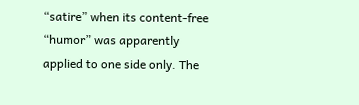“satire” when its content-free “humor” was apparently applied to one side only. The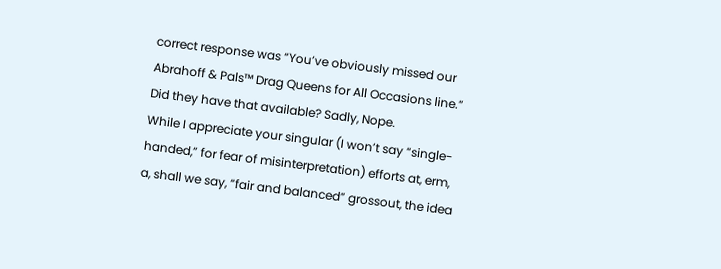correct response was “You’ve obviously missed our Abrahoff & Pals™ Drag Queens for All Occasions line.” Did they have that available? Sadly, Nope.
While I appreciate your singular (I won’t say “single-handed,” for fear of misinterpretation) efforts at, erm, a, shall we say, “fair and balanced” grossout, the idea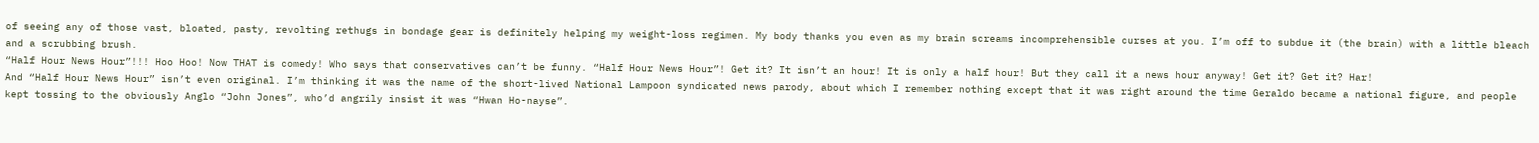of seeing any of those vast, bloated, pasty, revolting rethugs in bondage gear is definitely helping my weight-loss regimen. My body thanks you even as my brain screams incomprehensible curses at you. I’m off to subdue it (the brain) with a little bleach and a scrubbing brush.
“Half Hour News Hour”!!! Hoo Hoo! Now THAT is comedy! Who says that conservatives can’t be funny. “Half Hour News Hour”! Get it? It isn’t an hour! It is only a half hour! But they call it a news hour anyway! Get it? Get it? Har!
And “Half Hour News Hour” isn’t even original. I’m thinking it was the name of the short-lived National Lampoon syndicated news parody, about which I remember nothing except that it was right around the time Geraldo became a national figure, and people kept tossing to the obviously Anglo “John Jones”, who’d angrily insist it was “Hwan Ho-nayse”.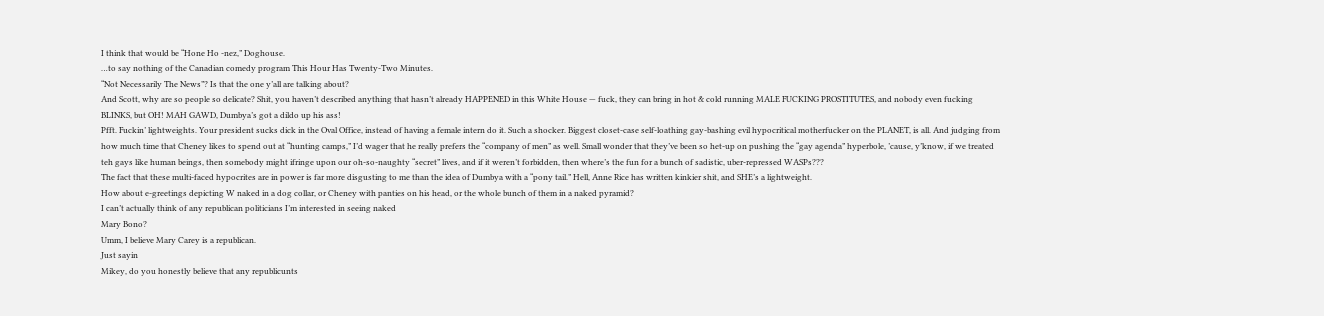I think that would be “Hone Ho -nez,” Doghouse.
…to say nothing of the Canadian comedy program This Hour Has Twenty-Two Minutes.
“Not Necessarily The News”? Is that the one y’all are talking about?
And Scott, why are so people so delicate? Shit, you haven’t described anything that hasn’t already HAPPENED in this White House — fuck, they can bring in hot & cold running MALE FUCKING PROSTITUTES, and nobody even fucking BLINKS, but OH! MAH GAWD, Dumbya’s got a dildo up his ass!
Pfft. Fuckin’ lightweights. Your president sucks dick in the Oval Office, instead of having a female intern do it. Such a shocker. Biggest closet-case self-loathing gay-bashing evil hypocritical motherfucker on the PLANET, is all. And judging from how much time that Cheney likes to spend out at “hunting camps,” I’d wager that he really prefers the “company of men” as well. Small wonder that they’ve been so het-up on pushing the “gay agenda” hyperbole, ’cause, y’know, if we treated teh gays like human beings, then somebody might ifringe upon our oh-so-naughty “secret” lives, and if it weren’t forbidden, then where’s the fun for a bunch of sadistic, uber-repressed WASPs???
The fact that these multi-faced hypocrites are in power is far more disgusting to me than the idea of Dumbya with a “pony tail.” Hell, Anne Rice has written kinkier shit, and SHE’s a lightweight.
How about e-greetings depicting W naked in a dog collar, or Cheney with panties on his head, or the whole bunch of them in a naked pyramid?
I can’t actually think of any republican politicians I’m interested in seeing naked
Mary Bono?
Umm, I believe Mary Carey is a republican.
Just sayin
Mikey, do you honestly believe that any republicunts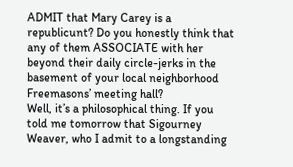ADMIT that Mary Carey is a republicunt? Do you honestly think that any of them ASSOCIATE with her beyond their daily circle-jerks in the basement of your local neighborhood Freemasons’ meeting hall?
Well, it’s a philosophical thing. If you told me tomorrow that Sigourney Weaver, who I admit to a longstanding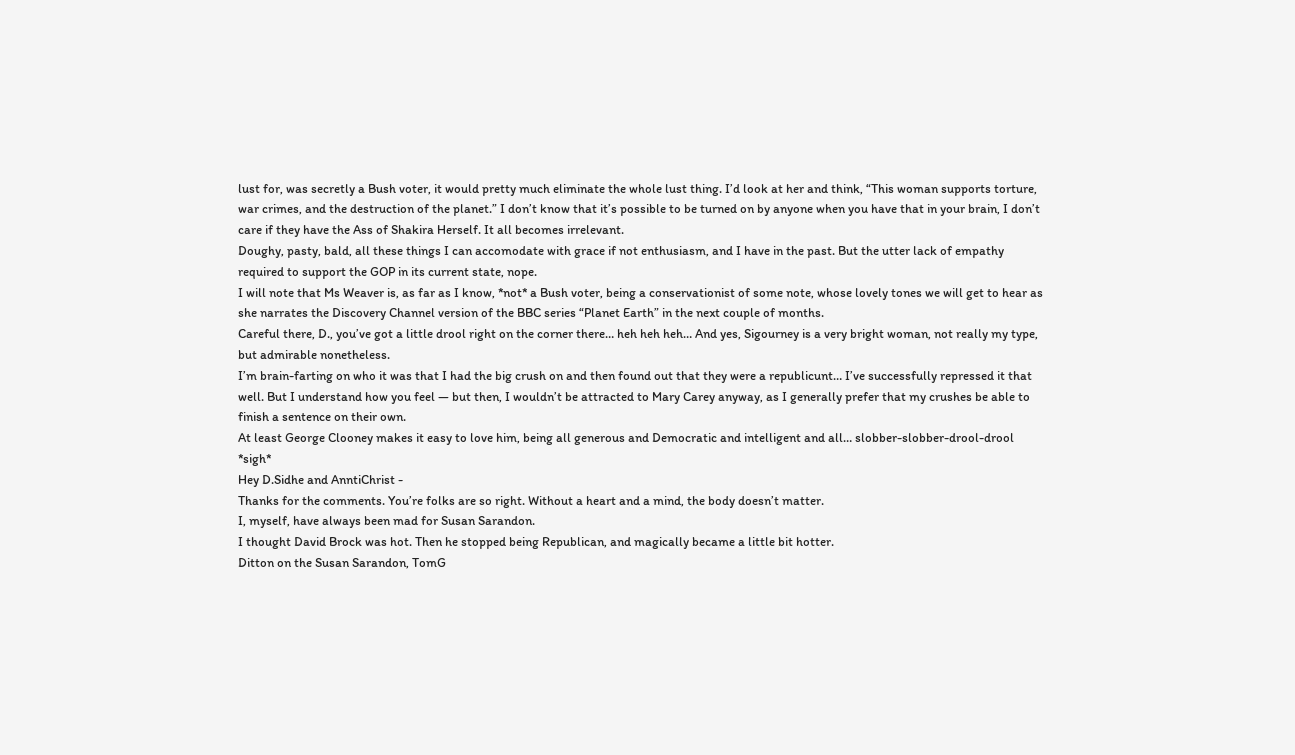lust for, was secretly a Bush voter, it would pretty much eliminate the whole lust thing. I’d look at her and think, “This woman supports torture, war crimes, and the destruction of the planet.” I don’t know that it’s possible to be turned on by anyone when you have that in your brain, I don’t care if they have the Ass of Shakira Herself. It all becomes irrelevant.
Doughy, pasty, bald, all these things I can accomodate with grace if not enthusiasm, and I have in the past. But the utter lack of empathy required to support the GOP in its current state, nope.
I will note that Ms Weaver is, as far as I know, *not* a Bush voter, being a conservationist of some note, whose lovely tones we will get to hear as she narrates the Discovery Channel version of the BBC series “Planet Earth” in the next couple of months.
Careful there, D., you’ve got a little drool right on the corner there… heh heh heh… And yes, Sigourney is a very bright woman, not really my type, but admirable nonetheless.
I’m brain-farting on who it was that I had the big crush on and then found out that they were a republicunt… I’ve successfully repressed it that well. But I understand how you feel — but then, I wouldn’t be attracted to Mary Carey anyway, as I generally prefer that my crushes be able to finish a sentence on their own.
At least George Clooney makes it easy to love him, being all generous and Democratic and intelligent and all… slobber-slobber-drool-drool *sigh*
Hey D.Sidhe and AnntiChrist -
Thanks for the comments. You’re folks are so right. Without a heart and a mind, the body doesn’t matter.
I, myself, have always been mad for Susan Sarandon.
I thought David Brock was hot. Then he stopped being Republican, and magically became a little bit hotter.
Ditton on the Susan Sarandon, TomG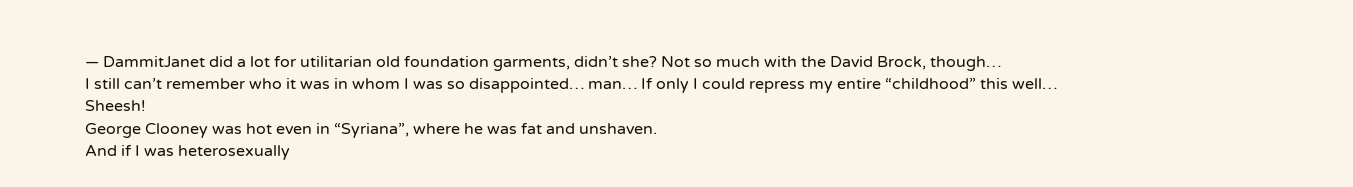— DammitJanet did a lot for utilitarian old foundation garments, didn’t she? Not so much with the David Brock, though…
I still can’t remember who it was in whom I was so disappointed… man… If only I could repress my entire “childhood” this well… Sheesh!
George Clooney was hot even in “Syriana”, where he was fat and unshaven.
And if I was heterosexually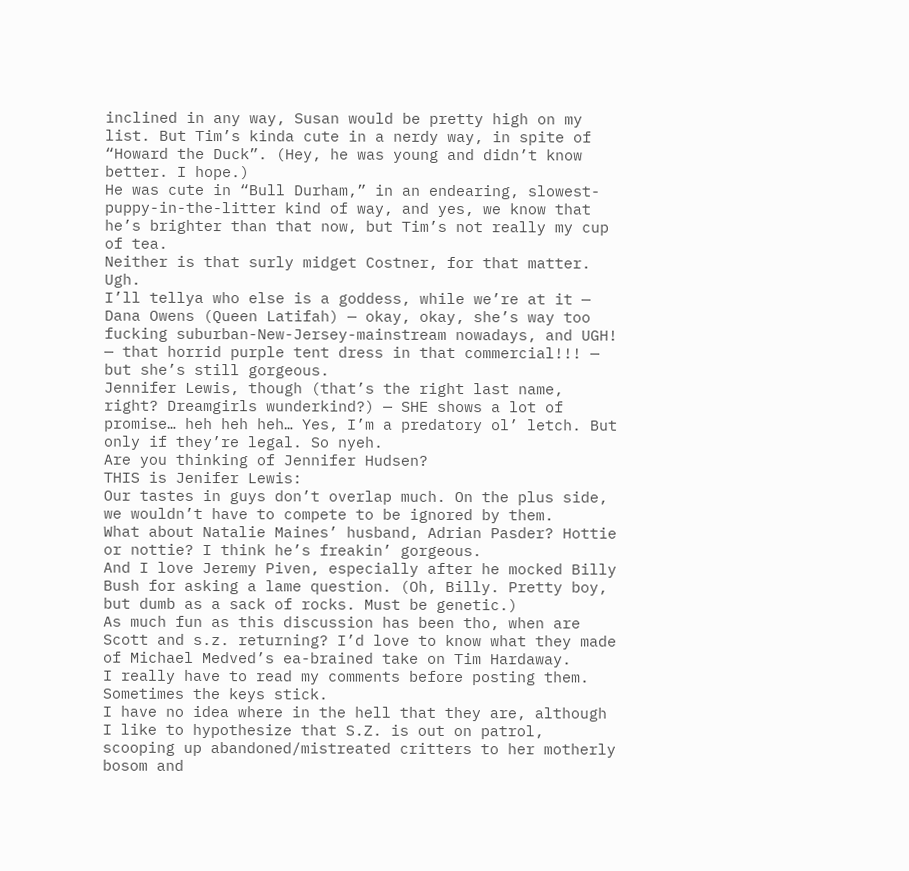inclined in any way, Susan would be pretty high on my list. But Tim’s kinda cute in a nerdy way, in spite of “Howard the Duck”. (Hey, he was young and didn’t know better. I hope.)
He was cute in “Bull Durham,” in an endearing, slowest-puppy-in-the-litter kind of way, and yes, we know that he’s brighter than that now, but Tim’s not really my cup of tea.
Neither is that surly midget Costner, for that matter. Ugh.
I’ll tellya who else is a goddess, while we’re at it — Dana Owens (Queen Latifah) — okay, okay, she’s way too fucking suburban-New-Jersey-mainstream nowadays, and UGH! — that horrid purple tent dress in that commercial!!! — but she’s still gorgeous.
Jennifer Lewis, though (that’s the right last name, right? Dreamgirls wunderkind?) — SHE shows a lot of promise… heh heh heh… Yes, I’m a predatory ol’ letch. But only if they’re legal. So nyeh.
Are you thinking of Jennifer Hudsen?
THIS is Jenifer Lewis:
Our tastes in guys don’t overlap much. On the plus side, we wouldn’t have to compete to be ignored by them.
What about Natalie Maines’ husband, Adrian Pasder? Hottie or nottie? I think he’s freakin’ gorgeous.
And I love Jeremy Piven, especially after he mocked Billy Bush for asking a lame question. (Oh, Billy. Pretty boy, but dumb as a sack of rocks. Must be genetic.)
As much fun as this discussion has been tho, when are Scott and s.z. returning? I’d love to know what they made of Michael Medved’s ea-brained take on Tim Hardaway.
I really have to read my comments before posting them. Sometimes the keys stick.
I have no idea where in the hell that they are, although I like to hypothesize that S.Z. is out on patrol, scooping up abandoned/mistreated critters to her motherly bosom and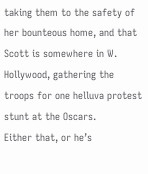taking them to the safety of her bounteous home, and that Scott is somewhere in W. Hollywood, gathering the troops for one helluva protest stunt at the Oscars.
Either that, or he’s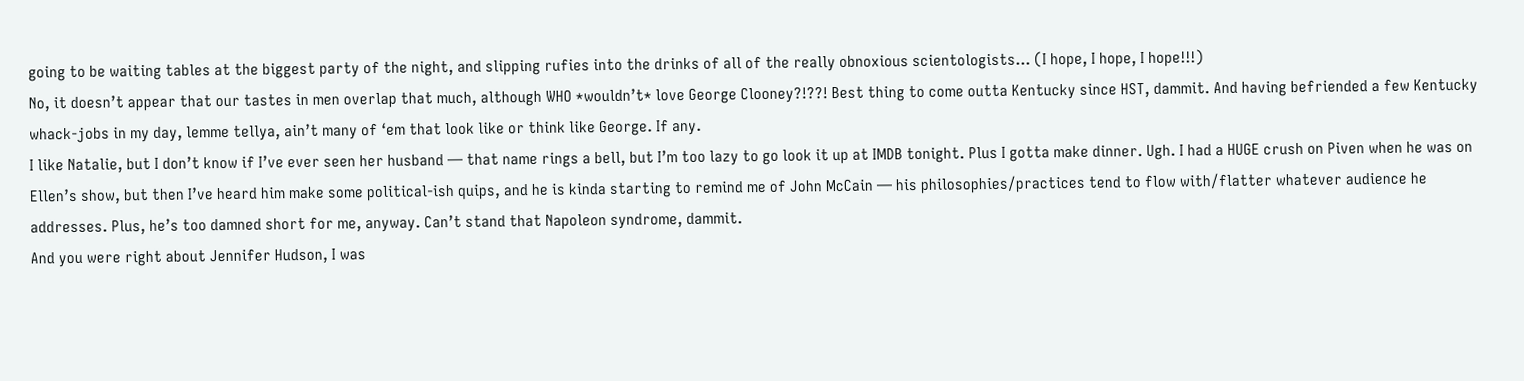going to be waiting tables at the biggest party of the night, and slipping rufies into the drinks of all of the really obnoxious scientologists… (I hope, I hope, I hope!!!)
No, it doesn’t appear that our tastes in men overlap that much, although WHO *wouldn’t* love George Clooney?!??! Best thing to come outta Kentucky since HST, dammit. And having befriended a few Kentucky whack-jobs in my day, lemme tellya, ain’t many of ‘em that look like or think like George. If any.
I like Natalie, but I don’t know if I’ve ever seen her husband — that name rings a bell, but I’m too lazy to go look it up at IMDB tonight. Plus I gotta make dinner. Ugh. I had a HUGE crush on Piven when he was on Ellen’s show, but then I’ve heard him make some political-ish quips, and he is kinda starting to remind me of John McCain — his philosophies/practices tend to flow with/flatter whatever audience he addresses. Plus, he’s too damned short for me, anyway. Can’t stand that Napoleon syndrome, dammit.
And you were right about Jennifer Hudson, I was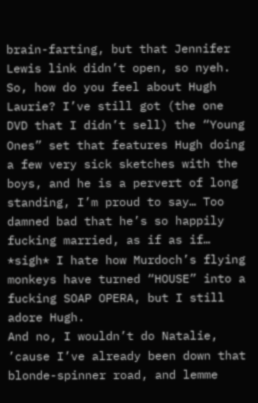brain-farting, but that Jennifer Lewis link didn’t open, so nyeh.
So, how do you feel about Hugh Laurie? I’ve still got (the one DVD that I didn’t sell) the “Young Ones” set that features Hugh doing a few very sick sketches with the boys, and he is a pervert of long standing, I’m proud to say… Too damned bad that he’s so happily fucking married, as if as if… *sigh* I hate how Murdoch’s flying monkeys have turned “HOUSE” into a fucking SOAP OPERA, but I still adore Hugh.
And no, I wouldn’t do Natalie, ’cause I’ve already been down that blonde-spinner road, and lemme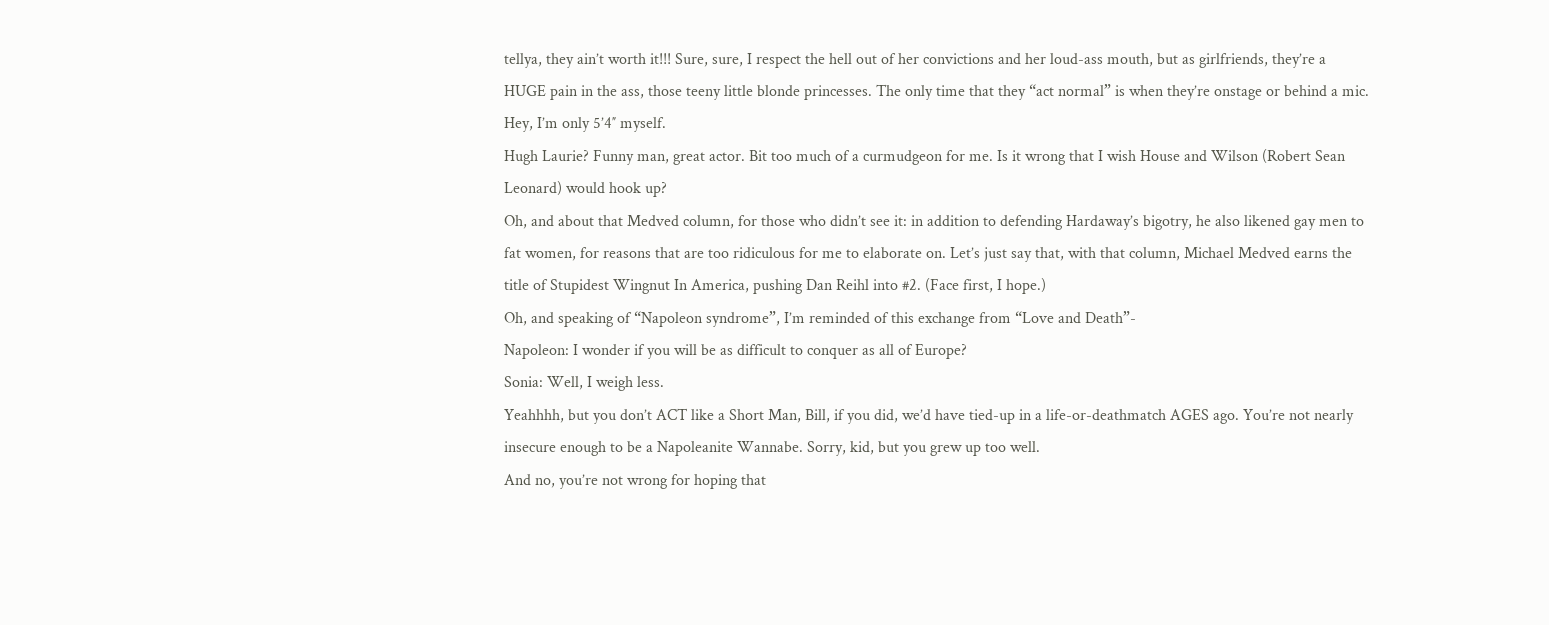tellya, they ain’t worth it!!! Sure, sure, I respect the hell out of her convictions and her loud-ass mouth, but as girlfriends, they’re a HUGE pain in the ass, those teeny little blonde princesses. The only time that they “act normal” is when they’re onstage or behind a mic.
Hey, I’m only 5’4″ myself.
Hugh Laurie? Funny man, great actor. Bit too much of a curmudgeon for me. Is it wrong that I wish House and Wilson (Robert Sean Leonard) would hook up?
Oh, and about that Medved column, for those who didn’t see it: in addition to defending Hardaway’s bigotry, he also likened gay men to fat women, for reasons that are too ridiculous for me to elaborate on. Let’s just say that, with that column, Michael Medved earns the title of Stupidest Wingnut In America, pushing Dan Reihl into #2. (Face first, I hope.)
Oh, and speaking of “Napoleon syndrome”, I’m reminded of this exchange from “Love and Death”-
Napoleon: I wonder if you will be as difficult to conquer as all of Europe?
Sonia: Well, I weigh less.
Yeahhhh, but you don’t ACT like a Short Man, Bill, if you did, we’d have tied-up in a life-or-deathmatch AGES ago. You’re not nearly insecure enough to be a Napoleanite Wannabe. Sorry, kid, but you grew up too well.
And no, you’re not wrong for hoping that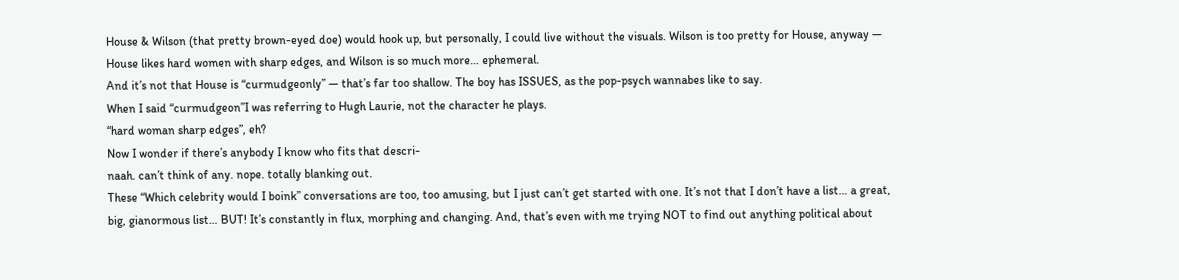House & Wilson (that pretty brown-eyed doe) would hook up, but personally, I could live without the visuals. Wilson is too pretty for House, anyway — House likes hard women with sharp edges, and Wilson is so much more… ephemeral.
And it’s not that House is “curmudgeonly” — that’s far too shallow. The boy has ISSUES, as the pop-psych wannabes like to say.
When I said “curmudgeon”I was referring to Hugh Laurie, not the character he plays.
“hard woman sharp edges”, eh?
Now I wonder if there’s anybody I know who fits that descri-
naah. can’t think of any. nope. totally blanking out.
These “Which celebrity would I boink” conversations are too, too amusing, but I just can’t get started with one. It’s not that I don’t have a list… a great, big, gianormous list… BUT! It’s constantly in flux, morphing and changing. And, that’s even with me trying NOT to find out anything political about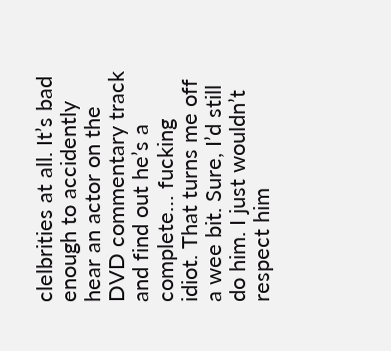clelbrities at all. It’s bad enough to accidently hear an actor on the DVD commentary track and find out he’s a complete… fucking idiot. That turns me off a wee bit. Sure, I’d still do him. I just wouldn’t respect him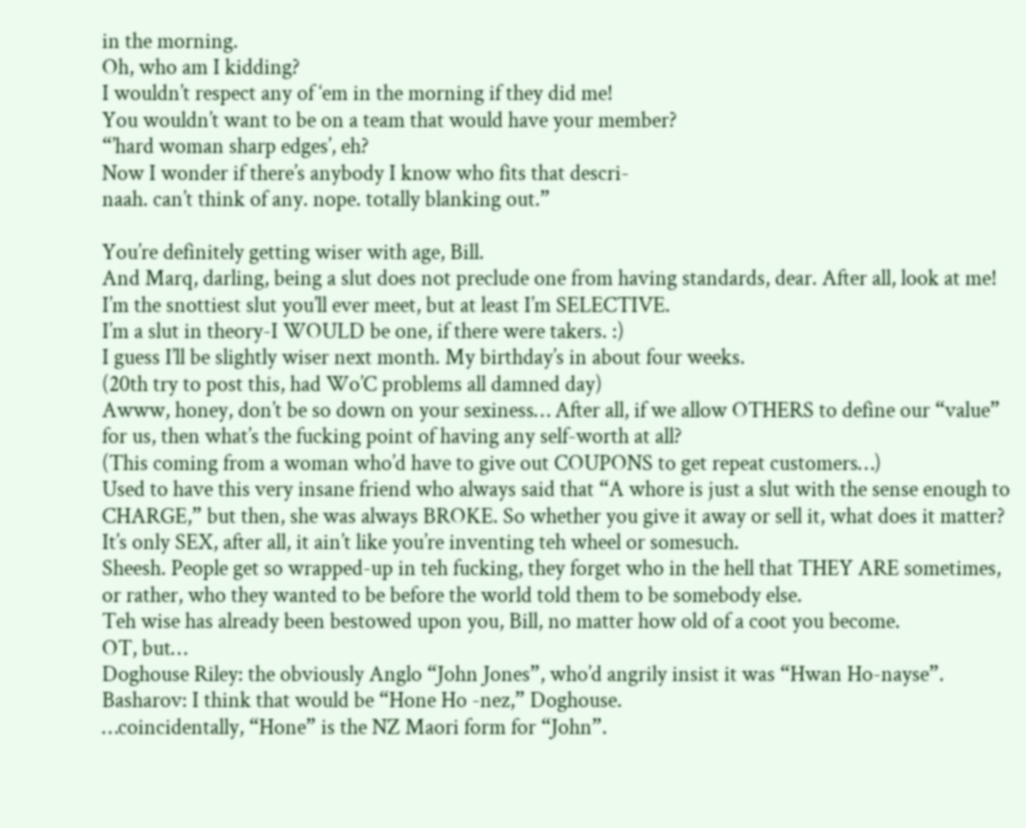in the morning.
Oh, who am I kidding?
I wouldn’t respect any of ‘em in the morning if they did me!
You wouldn’t want to be on a team that would have your member?
“’hard woman sharp edges’, eh?
Now I wonder if there’s anybody I know who fits that descri-
naah. can’t think of any. nope. totally blanking out.”

You’re definitely getting wiser with age, Bill.
And Marq, darling, being a slut does not preclude one from having standards, dear. After all, look at me! I’m the snottiest slut you’ll ever meet, but at least I’m SELECTIVE.
I’m a slut in theory-I WOULD be one, if there were takers. :)
I guess I’ll be slightly wiser next month. My birthday’s in about four weeks.
(20th try to post this, had Wo’C problems all damned day)
Awww, honey, don’t be so down on your sexiness… After all, if we allow OTHERS to define our “value” for us, then what’s the fucking point of having any self-worth at all?
(This coming from a woman who’d have to give out COUPONS to get repeat customers…)
Used to have this very insane friend who always said that “A whore is just a slut with the sense enough to CHARGE,” but then, she was always BROKE. So whether you give it away or sell it, what does it matter? It’s only SEX, after all, it ain’t like you’re inventing teh wheel or somesuch.
Sheesh. People get so wrapped-up in teh fucking, they forget who in the hell that THEY ARE sometimes, or rather, who they wanted to be before the world told them to be somebody else.
Teh wise has already been bestowed upon you, Bill, no matter how old of a coot you become.
OT, but…
Doghouse Riley: the obviously Anglo “John Jones”, who’d angrily insist it was “Hwan Ho-nayse”.
Basharov: I think that would be “Hone Ho -nez,” Doghouse.
…coincidentally, “Hone” is the NZ Maori form for “John”.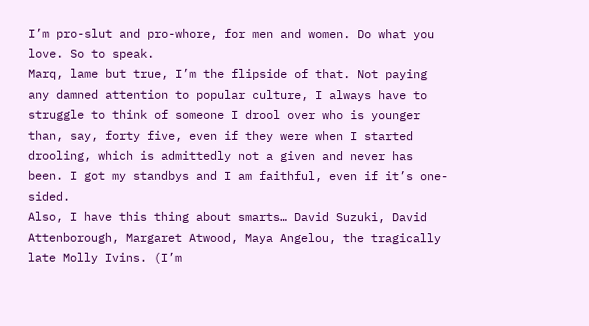I’m pro-slut and pro-whore, for men and women. Do what you love. So to speak.
Marq, lame but true, I’m the flipside of that. Not paying any damned attention to popular culture, I always have to struggle to think of someone I drool over who is younger than, say, forty five, even if they were when I started drooling, which is admittedly not a given and never has been. I got my standbys and I am faithful, even if it’s one-sided.
Also, I have this thing about smarts… David Suzuki, David Attenborough, Margaret Atwood, Maya Angelou, the tragically late Molly Ivins. (I’m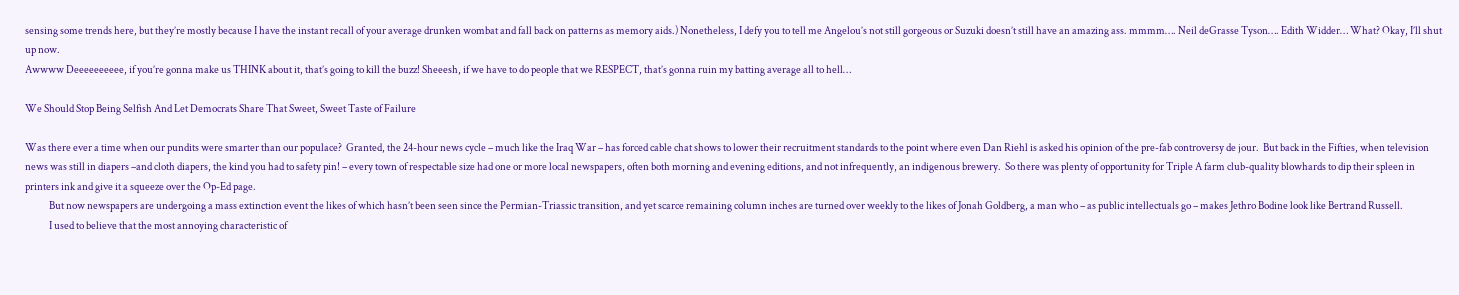sensing some trends here, but they’re mostly because I have the instant recall of your average drunken wombat and fall back on patterns as memory aids.) Nonetheless, I defy you to tell me Angelou’s not still gorgeous or Suzuki doesn’t still have an amazing ass. mmmm…. Neil deGrasse Tyson…. Edith Widder… What? Okay, I’ll shut up now.
Awwww Deeeeeeeeee, if you’re gonna make us THINK about it, that’s going to kill the buzz! Sheeesh, if we have to do people that we RESPECT, that’s gonna ruin my batting average all to hell…

We Should Stop Being Selfish And Let Democrats Share That Sweet, Sweet Taste of Failure

Was there ever a time when our pundits were smarter than our populace?  Granted, the 24-hour news cycle – much like the Iraq War – has forced cable chat shows to lower their recruitment standards to the point where even Dan Riehl is asked his opinion of the pre-fab controversy de jour.  But back in the Fifties, when television news was still in diapers –and cloth diapers, the kind you had to safety pin! – every town of respectable size had one or more local newspapers, often both morning and evening editions, and not infrequently, an indigenous brewery.  So there was plenty of opportunity for Triple A farm club-quality blowhards to dip their spleen in printers ink and give it a squeeze over the Op-Ed page.
            But now newspapers are undergoing a mass extinction event the likes of which hasn’t been seen since the Permian-Triassic transition, and yet scarce remaining column inches are turned over weekly to the likes of Jonah Goldberg, a man who – as public intellectuals go – makes Jethro Bodine look like Bertrand Russell.
            I used to believe that the most annoying characteristic of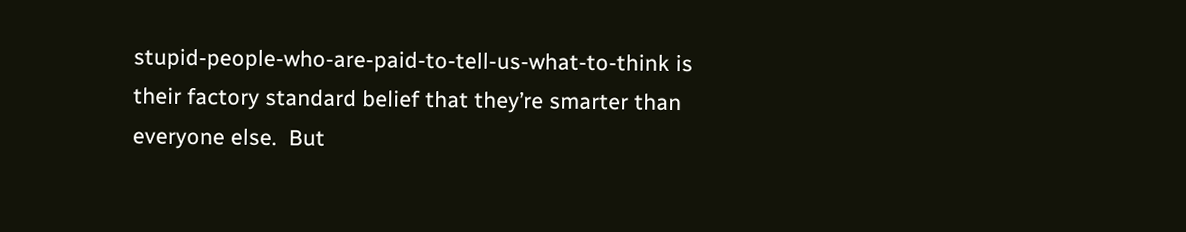stupid-people-who-are-paid-to-tell-us-what-to-think is their factory standard belief that they’re smarter than everyone else.  But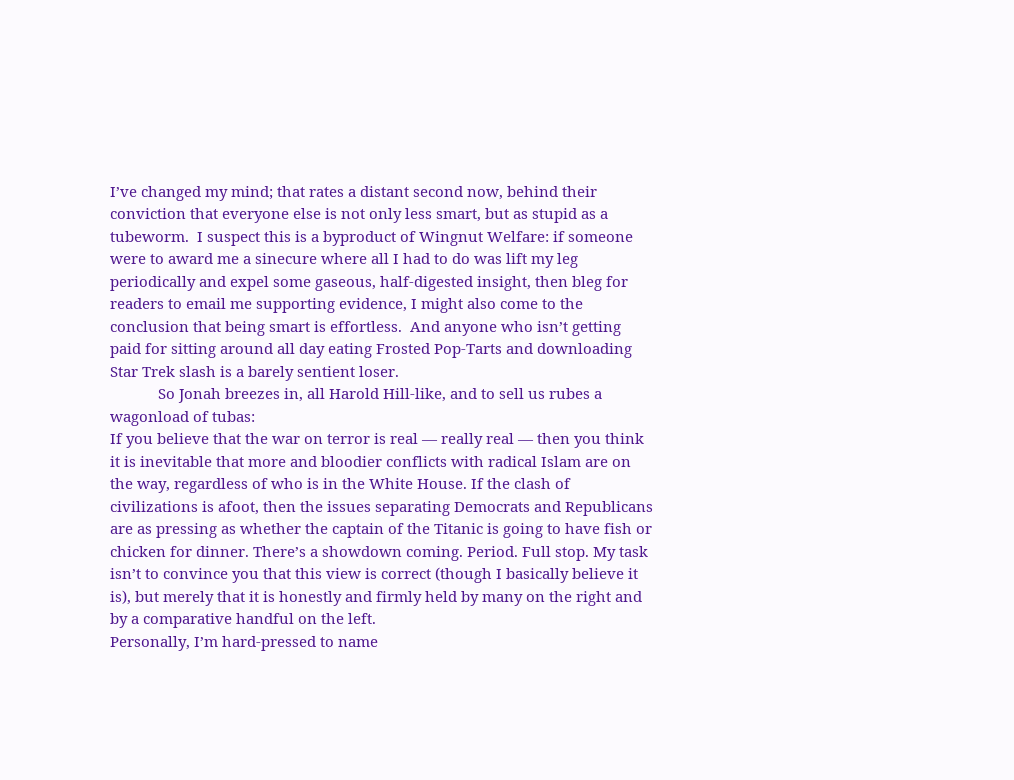I’ve changed my mind; that rates a distant second now, behind their conviction that everyone else is not only less smart, but as stupid as a tubeworm.  I suspect this is a byproduct of Wingnut Welfare: if someone were to award me a sinecure where all I had to do was lift my leg periodically and expel some gaseous, half-digested insight, then bleg for readers to email me supporting evidence, I might also come to the conclusion that being smart is effortless.  And anyone who isn’t getting paid for sitting around all day eating Frosted Pop-Tarts and downloading Star Trek slash is a barely sentient loser.
            So Jonah breezes in, all Harold Hill-like, and to sell us rubes a wagonload of tubas:
If you believe that the war on terror is real — really real — then you think it is inevitable that more and bloodier conflicts with radical Islam are on the way, regardless of who is in the White House. If the clash of civilizations is afoot, then the issues separating Democrats and Republicans are as pressing as whether the captain of the Titanic is going to have fish or chicken for dinner. There’s a showdown coming. Period. Full stop. My task isn’t to convince you that this view is correct (though I basically believe it is), but merely that it is honestly and firmly held by many on the right and by a comparative handful on the left.
Personally, I’m hard-pressed to name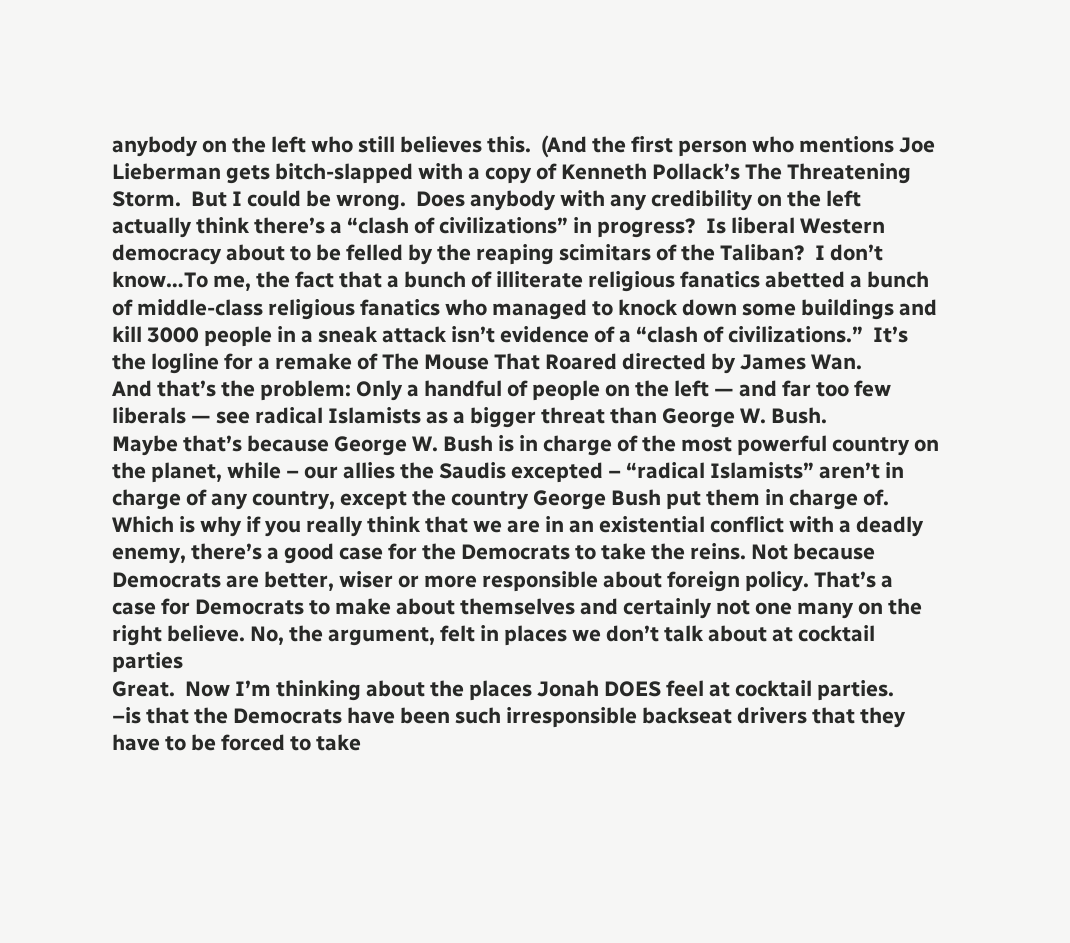anybody on the left who still believes this.  (And the first person who mentions Joe Lieberman gets bitch-slapped with a copy of Kenneth Pollack’s The Threatening Storm.  But I could be wrong.  Does anybody with any credibility on the left actually think there’s a “clash of civilizations” in progress?  Is liberal Western democracy about to be felled by the reaping scimitars of the Taliban?  I don’t know…To me, the fact that a bunch of illiterate religious fanatics abetted a bunch of middle-class religious fanatics who managed to knock down some buildings and kill 3000 people in a sneak attack isn’t evidence of a “clash of civilizations.”  It’s the logline for a remake of The Mouse That Roared directed by James Wan.
And that’s the problem: Only a handful of people on the left — and far too few liberals — see radical Islamists as a bigger threat than George W. Bush.
Maybe that’s because George W. Bush is in charge of the most powerful country on the planet, while – our allies the Saudis excepted – “radical Islamists” aren’t in charge of any country, except the country George Bush put them in charge of.
Which is why if you really think that we are in an existential conflict with a deadly enemy, there’s a good case for the Democrats to take the reins. Not because Democrats are better, wiser or more responsible about foreign policy. That’s a case for Democrats to make about themselves and certainly not one many on the right believe. No, the argument, felt in places we don’t talk about at cocktail parties
Great.  Now I’m thinking about the places Jonah DOES feel at cocktail parties.
–is that the Democrats have been such irresponsible backseat drivers that they have to be forced to take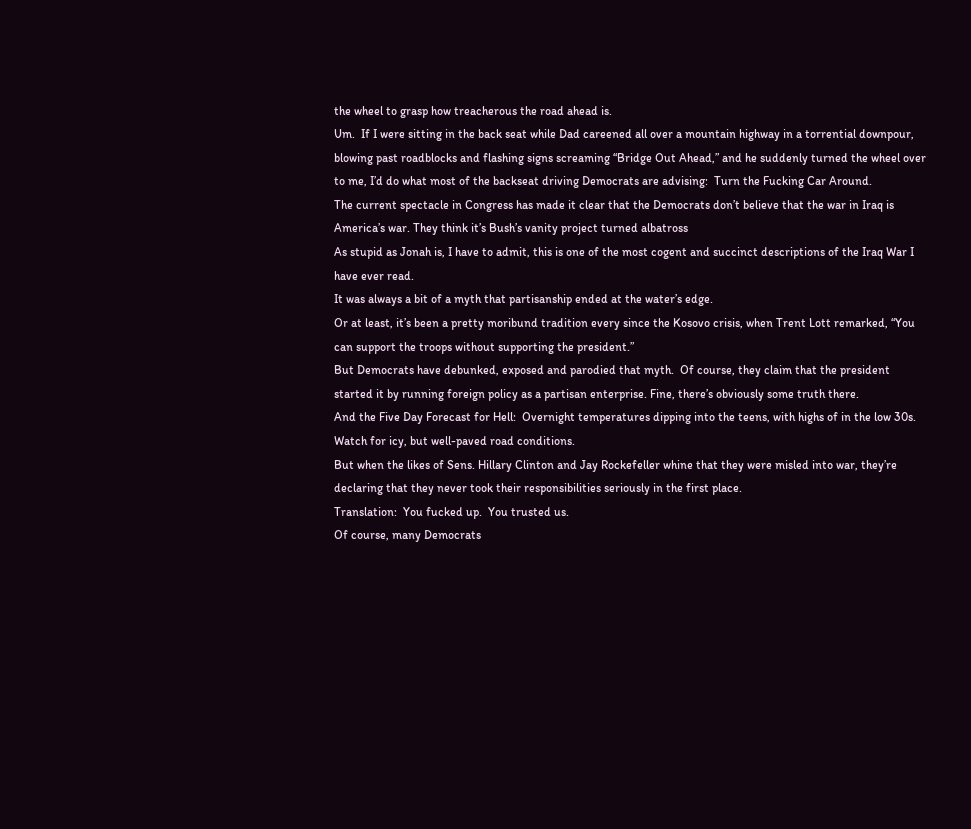the wheel to grasp how treacherous the road ahead is.
Um.  If I were sitting in the back seat while Dad careened all over a mountain highway in a torrential downpour, blowing past roadblocks and flashing signs screaming “Bridge Out Ahead,” and he suddenly turned the wheel over to me, I’d do what most of the backseat driving Democrats are advising:  Turn the Fucking Car Around.
The current spectacle in Congress has made it clear that the Democrats don’t believe that the war in Iraq is America’s war. They think it’s Bush’s vanity project turned albatross
As stupid as Jonah is, I have to admit, this is one of the most cogent and succinct descriptions of the Iraq War I have ever read.
It was always a bit of a myth that partisanship ended at the water’s edge.
Or at least, it’s been a pretty moribund tradition every since the Kosovo crisis, when Trent Lott remarked, “You can support the troops without supporting the president.”
But Democrats have debunked, exposed and parodied that myth.  Of course, they claim that the president started it by running foreign policy as a partisan enterprise. Fine, there’s obviously some truth there.
And the Five Day Forecast for Hell:  Overnight temperatures dipping into the teens, with highs of in the low 30s.  Watch for icy, but well-paved road conditions.
But when the likes of Sens. Hillary Clinton and Jay Rockefeller whine that they were misled into war, they’re declaring that they never took their responsibilities seriously in the first place.
Translation:  You fucked up.  You trusted us.
Of course, many Democrats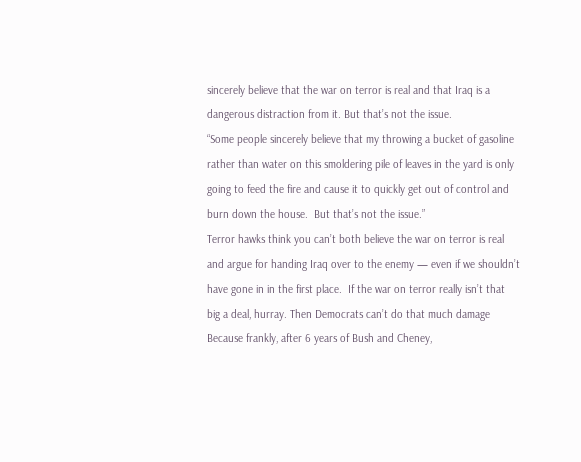sincerely believe that the war on terror is real and that Iraq is a dangerous distraction from it. But that’s not the issue.
“Some people sincerely believe that my throwing a bucket of gasoline rather than water on this smoldering pile of leaves in the yard is only going to feed the fire and cause it to quickly get out of control and burn down the house.  But that’s not the issue.”
Terror hawks think you can’t both believe the war on terror is real and argue for handing Iraq over to the enemy — even if we shouldn’t have gone in in the first place.  If the war on terror really isn’t that big a deal, hurray. Then Democrats can’t do that much damage
Because frankly, after 6 years of Bush and Cheney,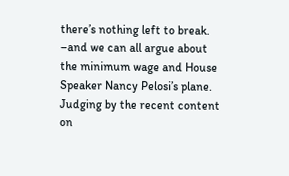there’s nothing left to break.
–and we can all argue about the minimum wage and House Speaker Nancy Pelosi’s plane.
Judging by the recent content on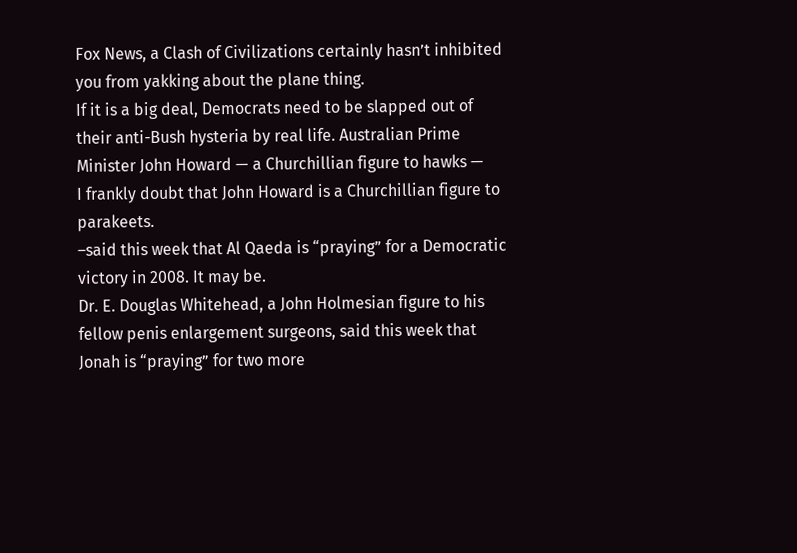Fox News, a Clash of Civilizations certainly hasn’t inhibited you from yakking about the plane thing.
If it is a big deal, Democrats need to be slapped out of their anti-Bush hysteria by real life. Australian Prime Minister John Howard — a Churchillian figure to hawks —
I frankly doubt that John Howard is a Churchillian figure to parakeets.
–said this week that Al Qaeda is “praying” for a Democratic victory in 2008. It may be.
Dr. E. Douglas Whitehead, a John Holmesian figure to his fellow penis enlargement surgeons, said this week that Jonah is “praying” for two more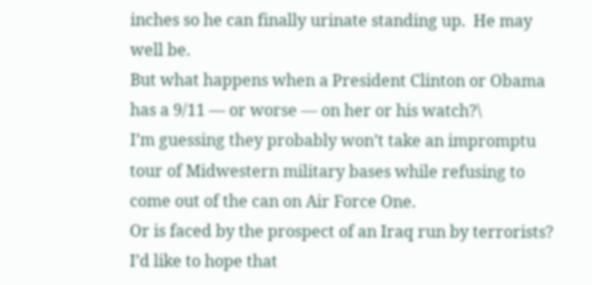inches so he can finally urinate standing up.  He may well be.
But what happens when a President Clinton or Obama has a 9/11 — or worse — on her or his watch?\
I’m guessing they probably won’t take an impromptu tour of Midwestern military bases while refusing to come out of the can on Air Force One.
Or is faced by the prospect of an Iraq run by terrorists? I’d like to hope that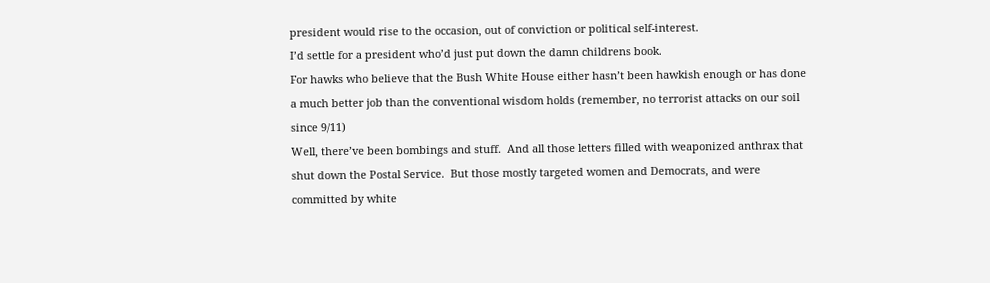president would rise to the occasion, out of conviction or political self-interest.
I’d settle for a president who’d just put down the damn childrens book.
For hawks who believe that the Bush White House either hasn’t been hawkish enough or has done a much better job than the conventional wisdom holds (remember, no terrorist attacks on our soil since 9/11)
Well, there’ve been bombings and stuff.  And all those letters filled with weaponized anthrax that shut down the Postal Service.  But those mostly targeted women and Democrats, and were committed by white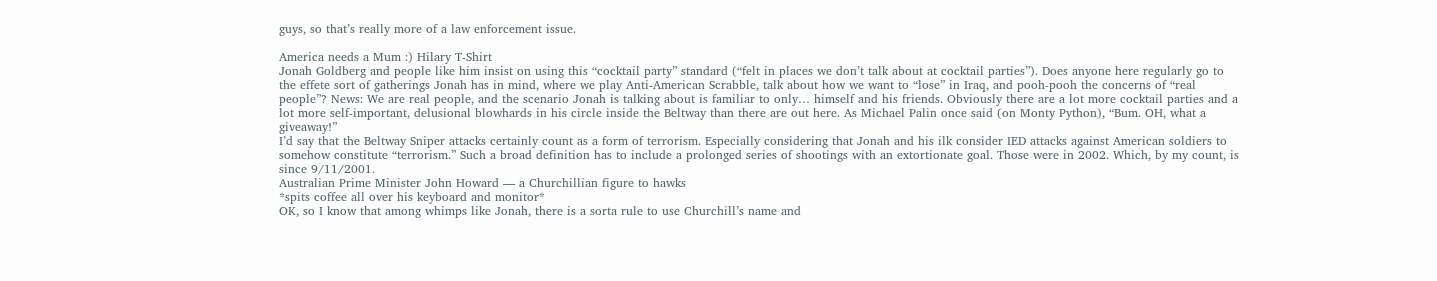guys, so that’s really more of a law enforcement issue.

America needs a Mum :) Hilary T-Shirt
Jonah Goldberg and people like him insist on using this “cocktail party” standard (“felt in places we don’t talk about at cocktail parties”). Does anyone here regularly go to the effete sort of gatherings Jonah has in mind, where we play Anti-American Scrabble, talk about how we want to “lose” in Iraq, and pooh-pooh the concerns of “real people”? News: We are real people, and the scenario Jonah is talking about is familiar to only… himself and his friends. Obviously there are a lot more cocktail parties and a lot more self-important, delusional blowhards in his circle inside the Beltway than there are out here. As Michael Palin once said (on Monty Python), “Bum. OH, what a giveaway!”
I’d say that the Beltway Sniper attacks certainly count as a form of terrorism. Especially considering that Jonah and his ilk consider IED attacks against American soldiers to somehow constitute “terrorism.” Such a broad definition has to include a prolonged series of shootings with an extortionate goal. Those were in 2002. Which, by my count, is since 9/11/2001.
Australian Prime Minister John Howard — a Churchillian figure to hawks
*spits coffee all over his keyboard and monitor*
OK, so I know that among whimps like Jonah, there is a sorta rule to use Churchill’s name and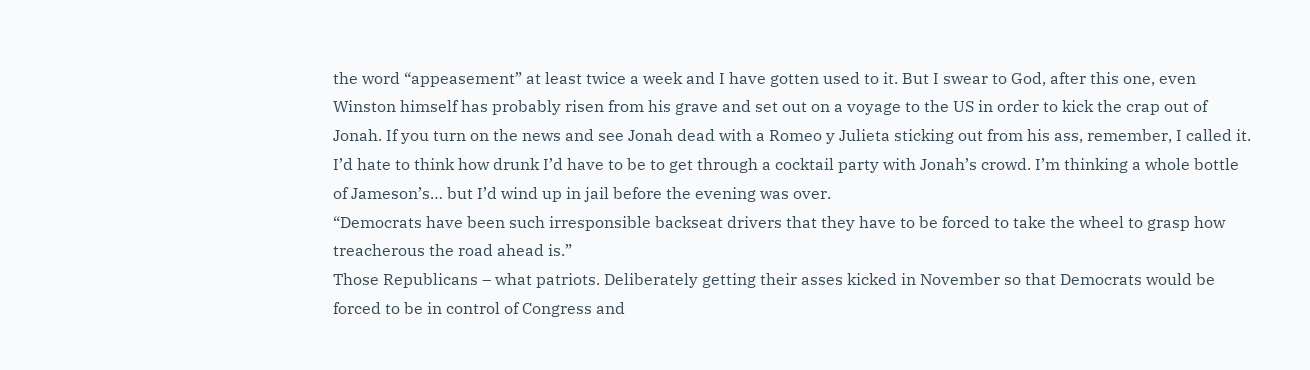the word “appeasement” at least twice a week and I have gotten used to it. But I swear to God, after this one, even Winston himself has probably risen from his grave and set out on a voyage to the US in order to kick the crap out of Jonah. If you turn on the news and see Jonah dead with a Romeo y Julieta sticking out from his ass, remember, I called it.
I’d hate to think how drunk I’d have to be to get through a cocktail party with Jonah’s crowd. I’m thinking a whole bottle of Jameson’s… but I’d wind up in jail before the evening was over.
“Democrats have been such irresponsible backseat drivers that they have to be forced to take the wheel to grasp how treacherous the road ahead is.”
Those Republicans – what patriots. Deliberately getting their asses kicked in November so that Democrats would be forced to be in control of Congress and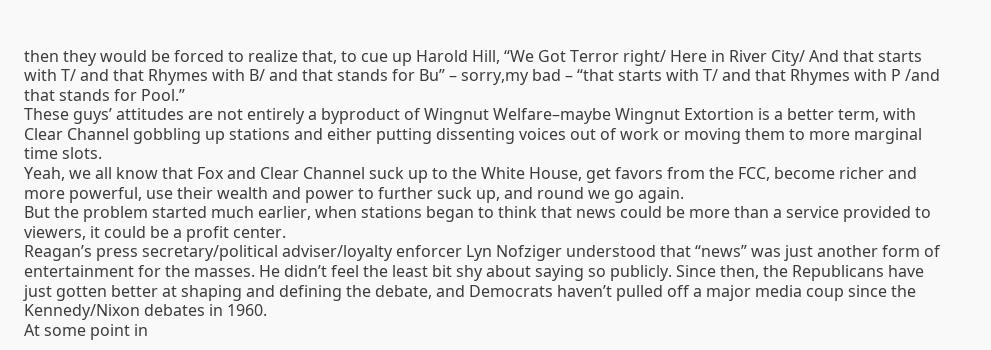then they would be forced to realize that, to cue up Harold Hill, “We Got Terror right/ Here in River City/ And that starts with T/ and that Rhymes with B/ and that stands for Bu” – sorry,my bad – “that starts with T/ and that Rhymes with P /and that stands for Pool.”
These guys’ attitudes are not entirely a byproduct of Wingnut Welfare–maybe Wingnut Extortion is a better term, with Clear Channel gobbling up stations and either putting dissenting voices out of work or moving them to more marginal time slots.
Yeah, we all know that Fox and Clear Channel suck up to the White House, get favors from the FCC, become richer and more powerful, use their wealth and power to further suck up, and round we go again.
But the problem started much earlier, when stations began to think that news could be more than a service provided to viewers, it could be a profit center.
Reagan’s press secretary/political adviser/loyalty enforcer Lyn Nofziger understood that “news” was just another form of entertainment for the masses. He didn’t feel the least bit shy about saying so publicly. Since then, the Republicans have just gotten better at shaping and defining the debate, and Democrats haven’t pulled off a major media coup since the Kennedy/Nixon debates in 1960.
At some point in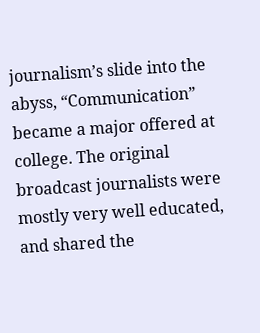journalism’s slide into the abyss, “Communication” became a major offered at college. The original broadcast journalists were mostly very well educated, and shared the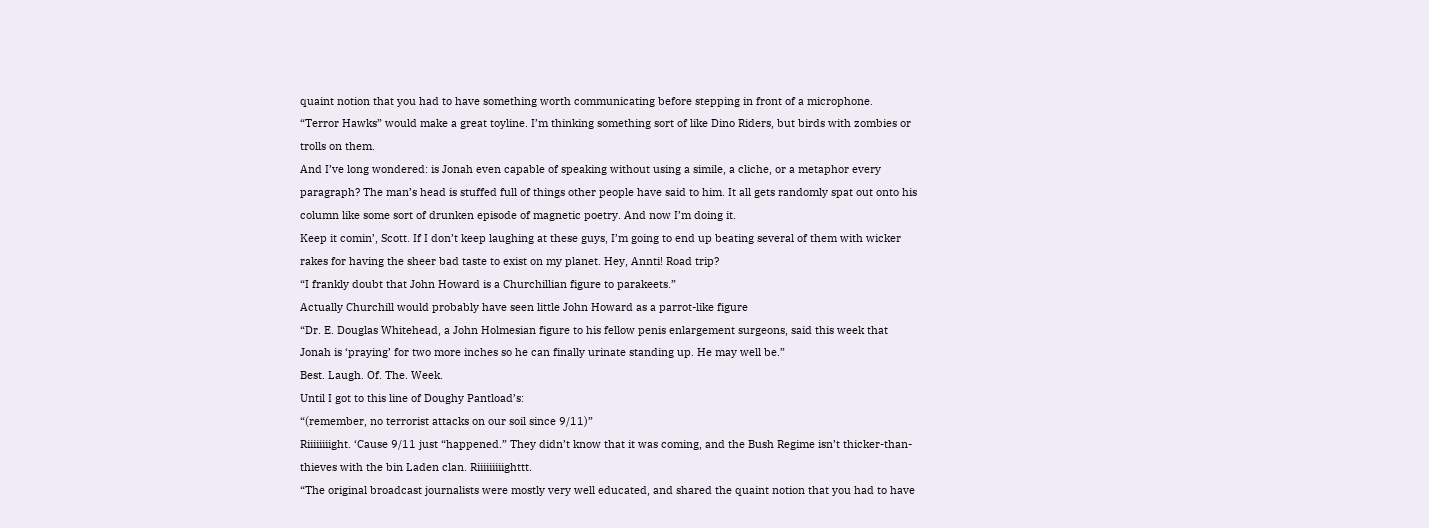quaint notion that you had to have something worth communicating before stepping in front of a microphone.
“Terror Hawks” would make a great toyline. I’m thinking something sort of like Dino Riders, but birds with zombies or trolls on them.
And I’ve long wondered: is Jonah even capable of speaking without using a simile, a cliche, or a metaphor every paragraph? The man’s head is stuffed full of things other people have said to him. It all gets randomly spat out onto his column like some sort of drunken episode of magnetic poetry. And now I’m doing it.
Keep it comin’, Scott. If I don’t keep laughing at these guys, I’m going to end up beating several of them with wicker rakes for having the sheer bad taste to exist on my planet. Hey, Annti! Road trip?
“I frankly doubt that John Howard is a Churchillian figure to parakeets.”
Actually Churchill would probably have seen little John Howard as a parrot-like figure
“Dr. E. Douglas Whitehead, a John Holmesian figure to his fellow penis enlargement surgeons, said this week that Jonah is ‘praying’ for two more inches so he can finally urinate standing up. He may well be.”
Best. Laugh. Of. The. Week.
Until I got to this line of Doughy Pantload’s:
“(remember, no terrorist attacks on our soil since 9/11)”
Riiiiiiiight. ‘Cause 9/11 just “happened.” They didn’t know that it was coming, and the Bush Regime isn’t thicker-than-thieves with the bin Laden clan. Riiiiiiiiighttt.
“The original broadcast journalists were mostly very well educated, and shared the quaint notion that you had to have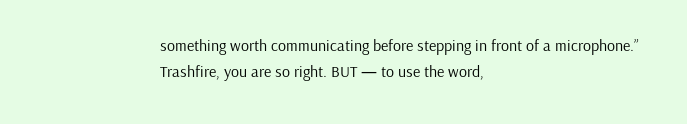something worth communicating before stepping in front of a microphone.”
Trashfire, you are so right. BUT — to use the word,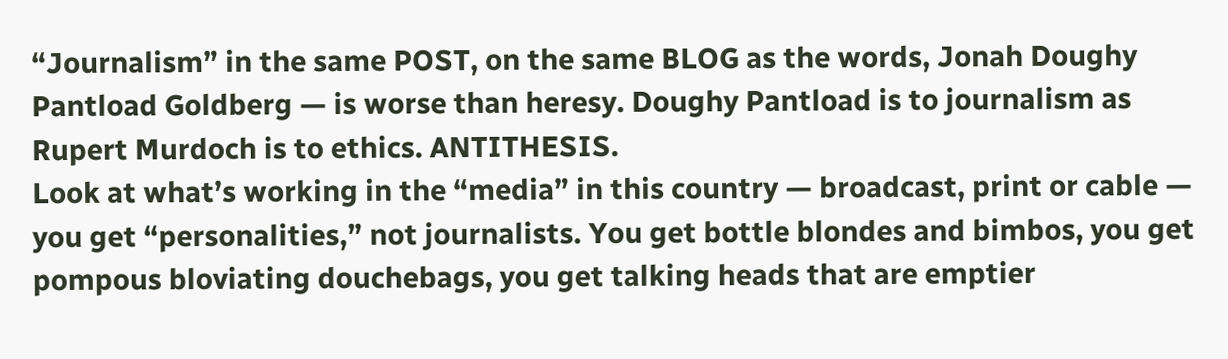“Journalism” in the same POST, on the same BLOG as the words, Jonah Doughy Pantload Goldberg — is worse than heresy. Doughy Pantload is to journalism as Rupert Murdoch is to ethics. ANTITHESIS.
Look at what’s working in the “media” in this country — broadcast, print or cable — you get “personalities,” not journalists. You get bottle blondes and bimbos, you get pompous bloviating douchebags, you get talking heads that are emptier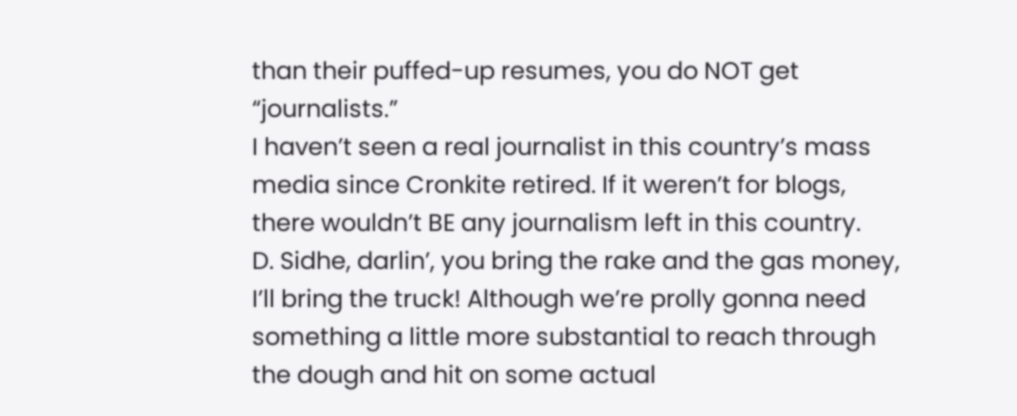than their puffed-up resumes, you do NOT get “journalists.”
I haven’t seen a real journalist in this country’s mass media since Cronkite retired. If it weren’t for blogs, there wouldn’t BE any journalism left in this country.
D. Sidhe, darlin’, you bring the rake and the gas money, I’ll bring the truck! Although we’re prolly gonna need something a little more substantial to reach through the dough and hit on some actual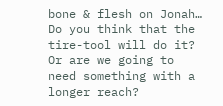bone & flesh on Jonah… Do you think that the tire-tool will do it? Or are we going to need something with a longer reach?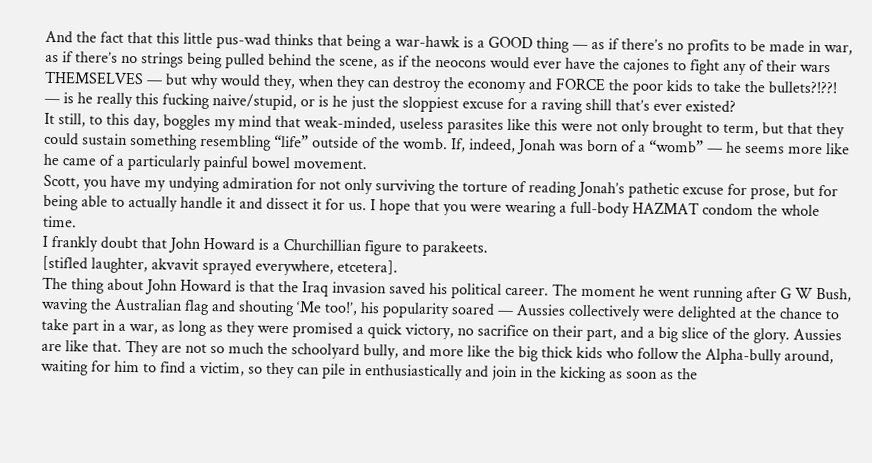And the fact that this little pus-wad thinks that being a war-hawk is a GOOD thing — as if there’s no profits to be made in war, as if there’s no strings being pulled behind the scene, as if the neocons would ever have the cajones to fight any of their wars THEMSELVES — but why would they, when they can destroy the economy and FORCE the poor kids to take the bullets?!??! — is he really this fucking naive/stupid, or is he just the sloppiest excuse for a raving shill that’s ever existed?
It still, to this day, boggles my mind that weak-minded, useless parasites like this were not only brought to term, but that they could sustain something resembling “life” outside of the womb. If, indeed, Jonah was born of a “womb” — he seems more like he came of a particularly painful bowel movement.
Scott, you have my undying admiration for not only surviving the torture of reading Jonah’s pathetic excuse for prose, but for being able to actually handle it and dissect it for us. I hope that you were wearing a full-body HAZMAT condom the whole time.
I frankly doubt that John Howard is a Churchillian figure to parakeets.
[stifled laughter, akvavit sprayed everywhere, etcetera].
The thing about John Howard is that the Iraq invasion saved his political career. The moment he went running after G W Bush, waving the Australian flag and shouting ‘Me too!’, his popularity soared — Aussies collectively were delighted at the chance to take part in a war, as long as they were promised a quick victory, no sacrifice on their part, and a big slice of the glory. Aussies are like that. They are not so much the schoolyard bully, and more like the big thick kids who follow the Alpha-bully around, waiting for him to find a victim, so they can pile in enthusiastically and join in the kicking as soon as the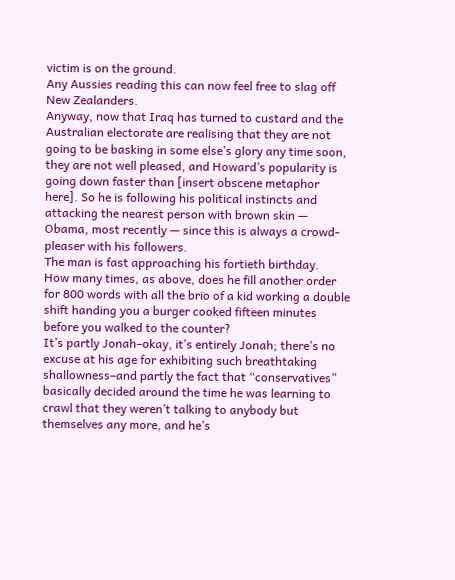victim is on the ground.
Any Aussies reading this can now feel free to slag off New Zealanders.
Anyway, now that Iraq has turned to custard and the Australian electorate are realising that they are not going to be basking in some else’s glory any time soon, they are not well pleased, and Howard’s popularity is going down faster than [insert obscene metaphor here]. So he is following his political instincts and attacking the nearest person with brown skin — Obama, most recently — since this is always a crowd-pleaser with his followers.
The man is fast approaching his fortieth birthday.
How many times, as above, does he fill another order for 800 words with all the brio of a kid working a double shift handing you a burger cooked fifteen minutes before you walked to the counter?
It’s partly Jonah–okay, it’s entirely Jonah; there’s no excuse at his age for exhibiting such breathtaking shallowness–and partly the fact that “conservatives” basically decided around the time he was learning to crawl that they weren’t talking to anybody but themselves any more, and he’s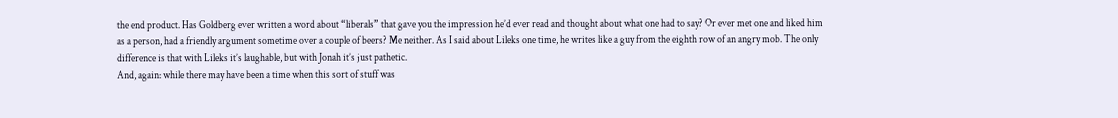the end product. Has Goldberg ever written a word about “liberals” that gave you the impression he’d ever read and thought about what one had to say? Or ever met one and liked him as a person, had a friendly argument sometime over a couple of beers? Me neither. As I said about Lileks one time, he writes like a guy from the eighth row of an angry mob. The only difference is that with Lileks it’s laughable, but with Jonah it’s just pathetic.
And, again: while there may have been a time when this sort of stuff was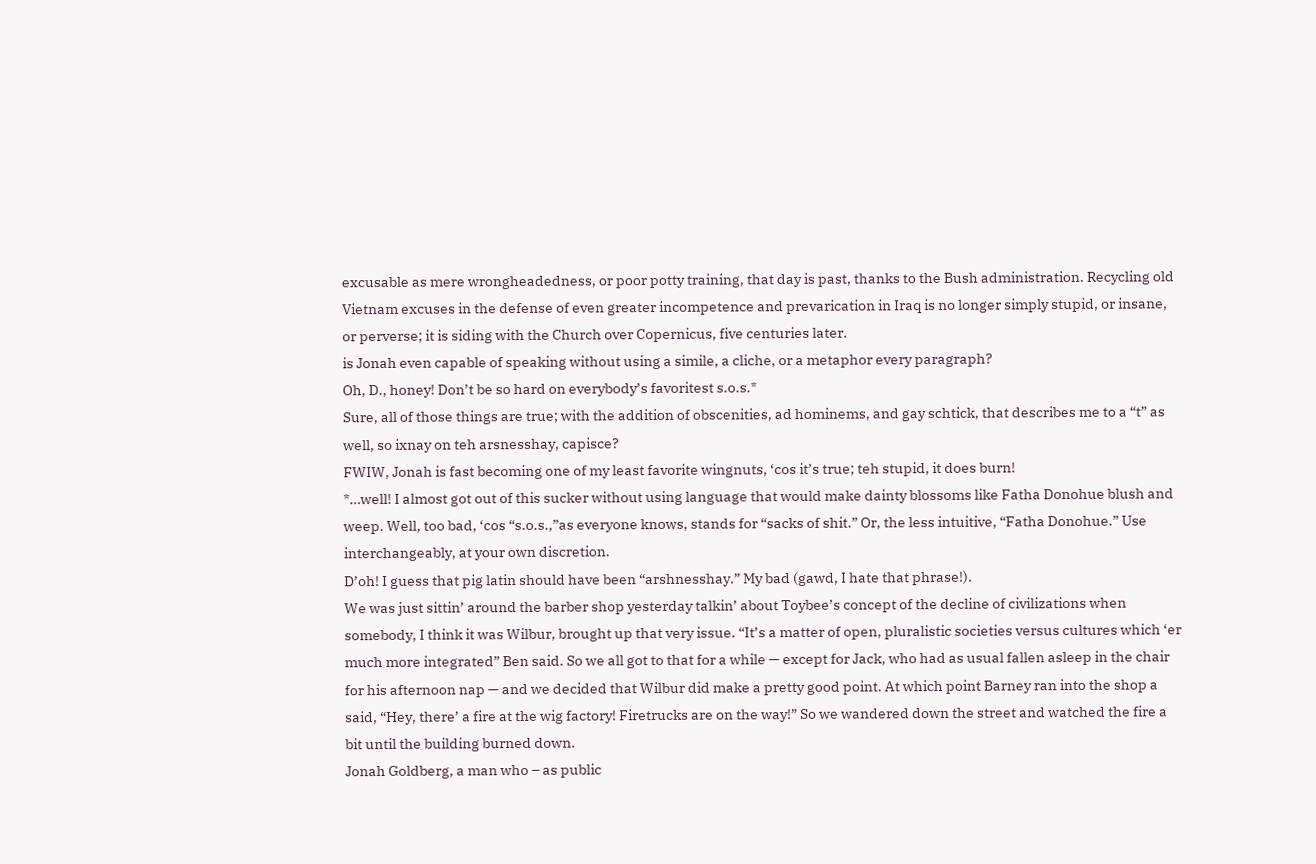excusable as mere wrongheadedness, or poor potty training, that day is past, thanks to the Bush administration. Recycling old Vietnam excuses in the defense of even greater incompetence and prevarication in Iraq is no longer simply stupid, or insane, or perverse; it is siding with the Church over Copernicus, five centuries later.
is Jonah even capable of speaking without using a simile, a cliche, or a metaphor every paragraph?
Oh, D., honey! Don’t be so hard on everybody’s favoritest s.o.s.*
Sure, all of those things are true; with the addition of obscenities, ad hominems, and gay schtick, that describes me to a “t” as well, so ixnay on teh arsnesshay, capisce?
FWIW, Jonah is fast becoming one of my least favorite wingnuts, ‘cos it’s true; teh stupid, it does burn!
*…well! I almost got out of this sucker without using language that would make dainty blossoms like Fatha Donohue blush and weep. Well, too bad, ‘cos “s.o.s.,”as everyone knows, stands for “sacks of shit.” Or, the less intuitive, “Fatha Donohue.” Use interchangeably, at your own discretion.
D’oh! I guess that pig latin should have been “arshnesshay.” My bad (gawd, I hate that phrase!).
We was just sittin’ around the barber shop yesterday talkin’ about Toybee’s concept of the decline of civilizations when somebody, I think it was Wilbur, brought up that very issue. “It’s a matter of open, pluralistic societies versus cultures which ‘er much more integrated” Ben said. So we all got to that for a while — except for Jack, who had as usual fallen asleep in the chair for his afternoon nap — and we decided that Wilbur did make a pretty good point. At which point Barney ran into the shop a said, “Hey, there’ a fire at the wig factory! Firetrucks are on the way!” So we wandered down the street and watched the fire a bit until the building burned down.
Jonah Goldberg, a man who – as public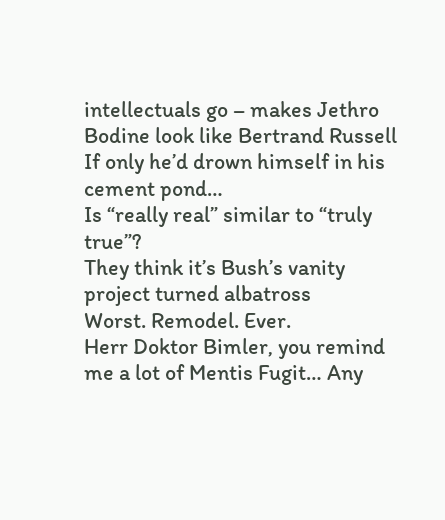intellectuals go – makes Jethro Bodine look like Bertrand Russell
If only he’d drown himself in his cement pond…
Is “really real” similar to “truly true”?
They think it’s Bush’s vanity project turned albatross
Worst. Remodel. Ever.
Herr Doktor Bimler, you remind me a lot of Mentis Fugit… Any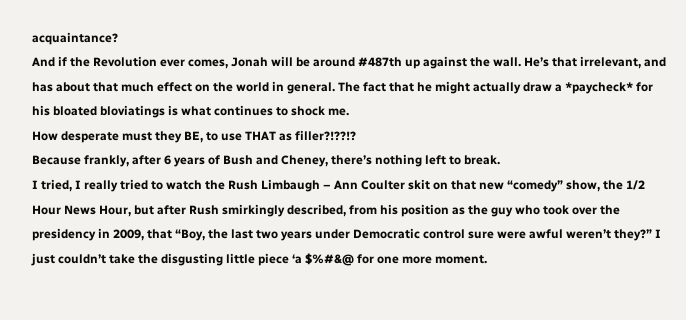acquaintance?
And if the Revolution ever comes, Jonah will be around #487th up against the wall. He’s that irrelevant, and has about that much effect on the world in general. The fact that he might actually draw a *paycheck* for his bloated bloviatings is what continues to shock me.
How desperate must they BE, to use THAT as filler?!??!?
Because frankly, after 6 years of Bush and Cheney, there’s nothing left to break.
I tried, I really tried to watch the Rush Limbaugh – Ann Coulter skit on that new “comedy” show, the 1/2 Hour News Hour, but after Rush smirkingly described, from his position as the guy who took over the presidency in 2009, that “Boy, the last two years under Democratic control sure were awful weren’t they?” I just couldn’t take the disgusting little piece ‘a $%#&@ for one more moment.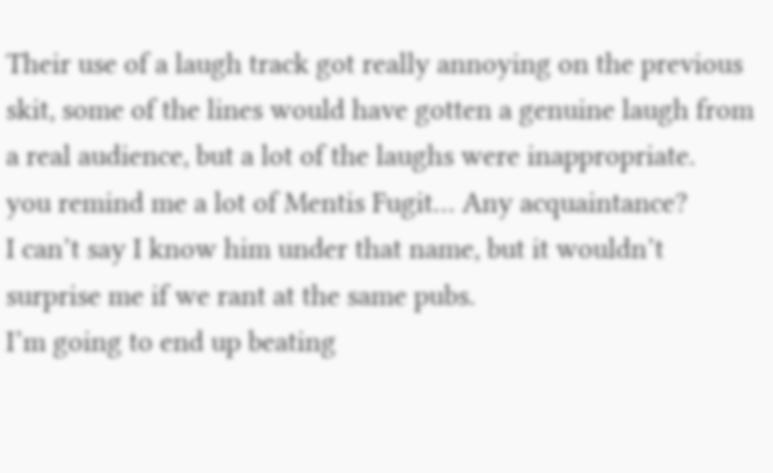Their use of a laugh track got really annoying on the previous skit, some of the lines would have gotten a genuine laugh from a real audience, but a lot of the laughs were inappropriate.
you remind me a lot of Mentis Fugit… Any acquaintance?
I can’t say I know him under that name, but it wouldn’t surprise me if we rant at the same pubs.
I’m going to end up beating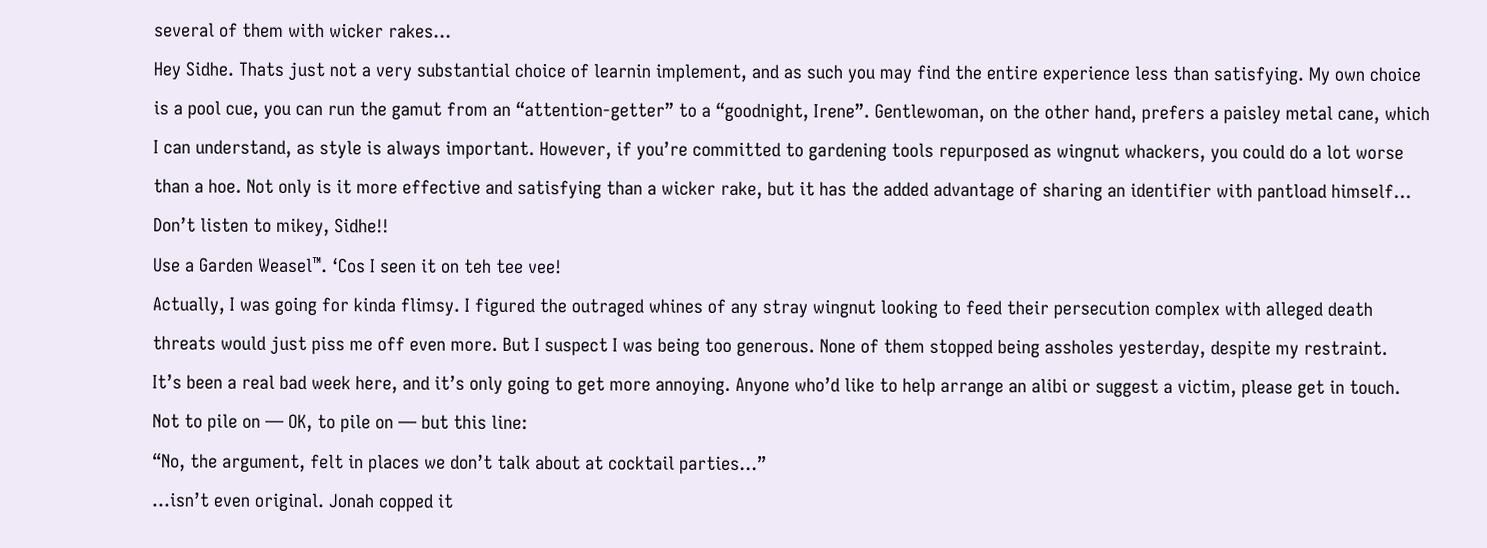several of them with wicker rakes…
Hey Sidhe. Thats just not a very substantial choice of learnin implement, and as such you may find the entire experience less than satisfying. My own choice is a pool cue, you can run the gamut from an “attention-getter” to a “goodnight, Irene”. Gentlewoman, on the other hand, prefers a paisley metal cane, which I can understand, as style is always important. However, if you’re committed to gardening tools repurposed as wingnut whackers, you could do a lot worse than a hoe. Not only is it more effective and satisfying than a wicker rake, but it has the added advantage of sharing an identifier with pantload himself…
Don’t listen to mikey, Sidhe!!
Use a Garden Weasel™. ‘Cos I seen it on teh tee vee!
Actually, I was going for kinda flimsy. I figured the outraged whines of any stray wingnut looking to feed their persecution complex with alleged death threats would just piss me off even more. But I suspect I was being too generous. None of them stopped being assholes yesterday, despite my restraint.
It’s been a real bad week here, and it’s only going to get more annoying. Anyone who’d like to help arrange an alibi or suggest a victim, please get in touch.
Not to pile on — OK, to pile on — but this line:
“No, the argument, felt in places we don’t talk about at cocktail parties…”
…isn’t even original. Jonah copped it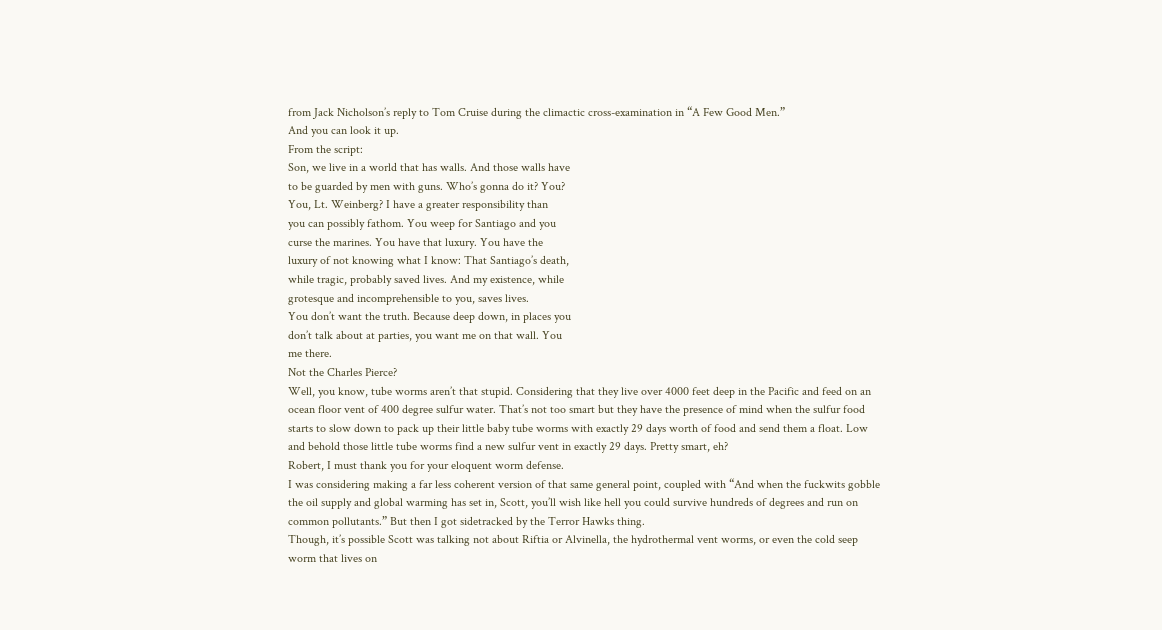from Jack Nicholson’s reply to Tom Cruise during the climactic cross-examination in “A Few Good Men.”
And you can look it up.
From the script:
Son, we live in a world that has walls. And those walls have
to be guarded by men with guns. Who’s gonna do it? You?
You, Lt. Weinberg? I have a greater responsibility than
you can possibly fathom. You weep for Santiago and you
curse the marines. You have that luxury. You have the
luxury of not knowing what I know: That Santiago’s death,
while tragic, probably saved lives. And my existence, while
grotesque and incomprehensible to you, saves lives.
You don’t want the truth. Because deep down, in places you
don’t talk about at parties, you want me on that wall. You
me there.
Not the Charles Pierce?
Well, you know, tube worms aren’t that stupid. Considering that they live over 4000 feet deep in the Pacific and feed on an ocean floor vent of 400 degree sulfur water. That’s not too smart but they have the presence of mind when the sulfur food starts to slow down to pack up their little baby tube worms with exactly 29 days worth of food and send them a float. Low and behold those little tube worms find a new sulfur vent in exactly 29 days. Pretty smart, eh?
Robert, I must thank you for your eloquent worm defense.
I was considering making a far less coherent version of that same general point, coupled with “And when the fuckwits gobble the oil supply and global warming has set in, Scott, you’ll wish like hell you could survive hundreds of degrees and run on common pollutants.” But then I got sidetracked by the Terror Hawks thing.
Though, it’s possible Scott was talking not about Riftia or Alvinella, the hydrothermal vent worms, or even the cold seep worm that lives on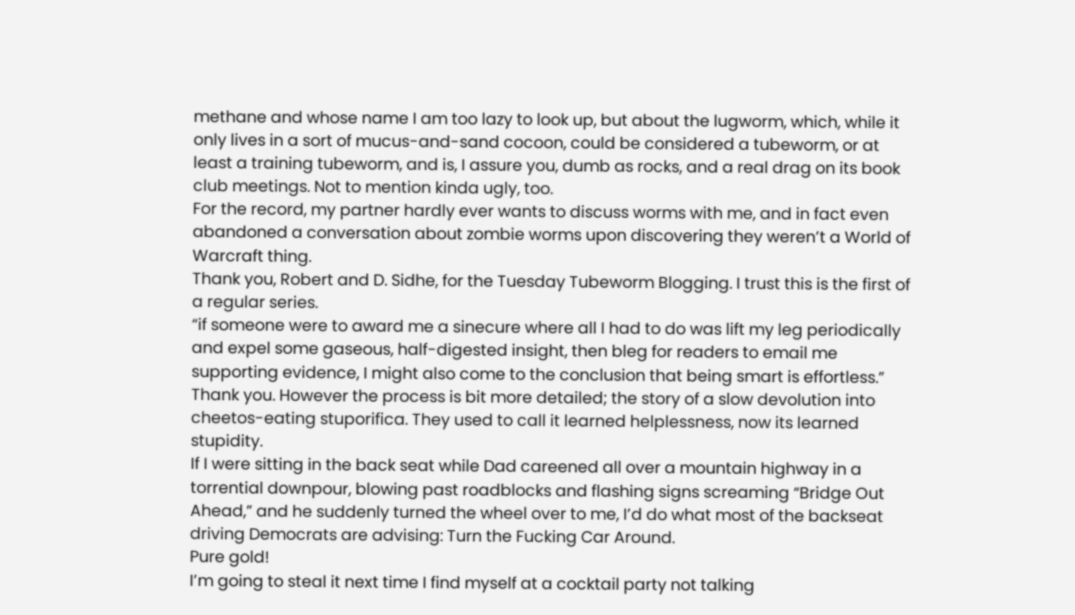methane and whose name I am too lazy to look up, but about the lugworm, which, while it only lives in a sort of mucus-and-sand cocoon, could be considered a tubeworm, or at least a training tubeworm, and is, I assure you, dumb as rocks, and a real drag on its book club meetings. Not to mention kinda ugly, too.
For the record, my partner hardly ever wants to discuss worms with me, and in fact even abandoned a conversation about zombie worms upon discovering they weren’t a World of Warcraft thing.
Thank you, Robert and D. Sidhe, for the Tuesday Tubeworm Blogging. I trust this is the first of a regular series.
“if someone were to award me a sinecure where all I had to do was lift my leg periodically and expel some gaseous, half-digested insight, then bleg for readers to email me supporting evidence, I might also come to the conclusion that being smart is effortless.”
Thank you. However the process is bit more detailed; the story of a slow devolution into cheetos-eating stuporifica. They used to call it learned helplessness, now its learned stupidity.
If I were sitting in the back seat while Dad careened all over a mountain highway in a torrential downpour, blowing past roadblocks and flashing signs screaming “Bridge Out Ahead,” and he suddenly turned the wheel over to me, I’d do what most of the backseat driving Democrats are advising: Turn the Fucking Car Around.
Pure gold!
I’m going to steal it next time I find myself at a cocktail party not talking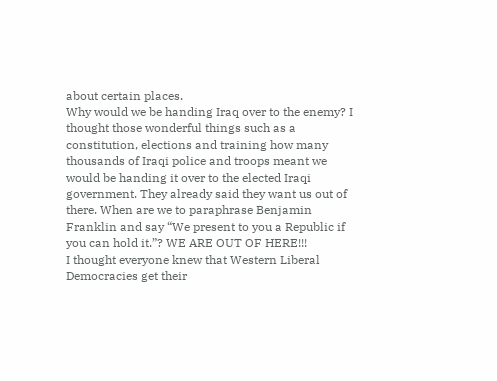about certain places.
Why would we be handing Iraq over to the enemy? I thought those wonderful things such as a constitution, elections and training how many thousands of Iraqi police and troops meant we would be handing it over to the elected Iraqi government. They already said they want us out of there. When are we to paraphrase Benjamin Franklin and say “We present to you a Republic if you can hold it.”? WE ARE OUT OF HERE!!!
I thought everyone knew that Western Liberal Democracies get their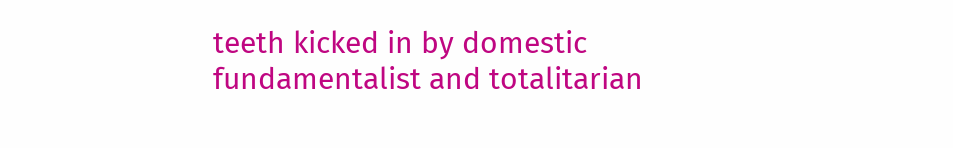teeth kicked in by domestic fundamentalist and totalitarian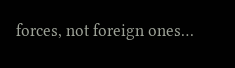forces, not foreign ones…